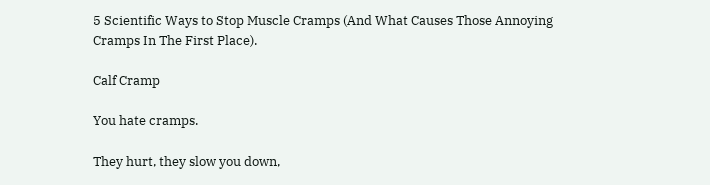5 Scientific Ways to Stop Muscle Cramps (And What Causes Those Annoying Cramps In The First Place).

Calf Cramp

You hate cramps.

They hurt, they slow you down,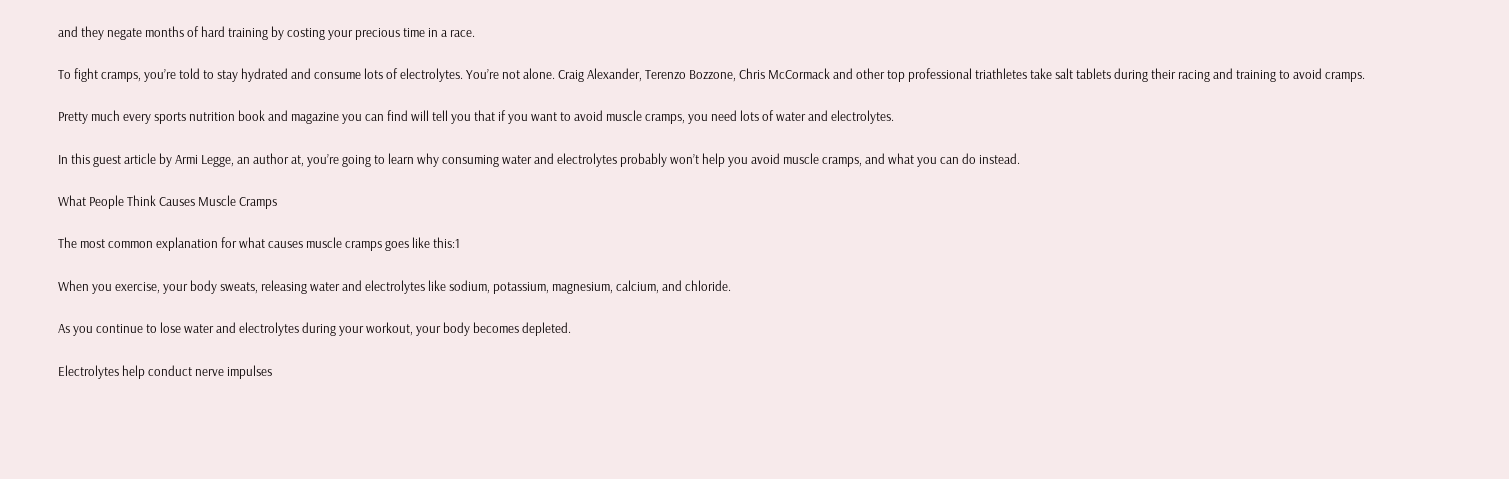and they negate months of hard training by costing your precious time in a race.

To fight cramps, you’re told to stay hydrated and consume lots of electrolytes. You’re not alone. Craig Alexander, Terenzo Bozzone, Chris McCormack and other top professional triathletes take salt tablets during their racing and training to avoid cramps.

Pretty much every sports nutrition book and magazine you can find will tell you that if you want to avoid muscle cramps, you need lots of water and electrolytes.

In this guest article by Armi Legge, an author at, you’re going to learn why consuming water and electrolytes probably won’t help you avoid muscle cramps, and what you can do instead.

What People Think Causes Muscle Cramps

The most common explanation for what causes muscle cramps goes like this:1

When you exercise, your body sweats, releasing water and electrolytes like sodium, potassium, magnesium, calcium, and chloride.

As you continue to lose water and electrolytes during your workout, your body becomes depleted.

Electrolytes help conduct nerve impulses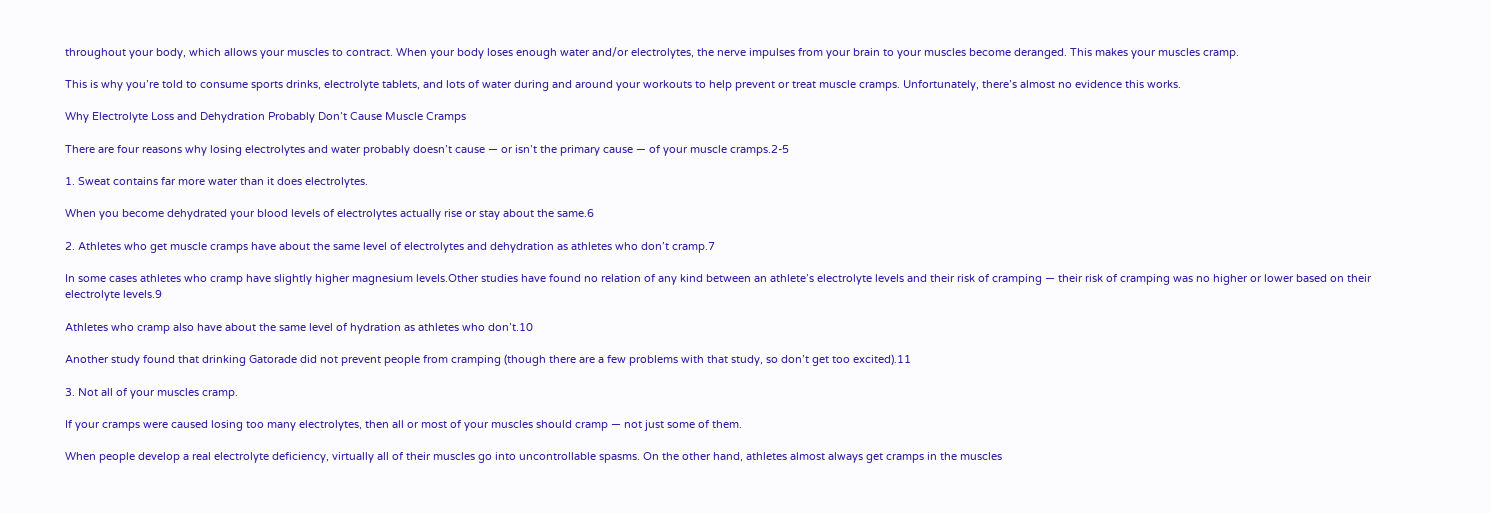throughout your body, which allows your muscles to contract. When your body loses enough water and/or electrolytes, the nerve impulses from your brain to your muscles become deranged. This makes your muscles cramp.

This is why you’re told to consume sports drinks, electrolyte tablets, and lots of water during and around your workouts to help prevent or treat muscle cramps. Unfortunately, there’s almost no evidence this works.

Why Electrolyte Loss and Dehydration Probably Don’t Cause Muscle Cramps

There are four reasons why losing electrolytes and water probably doesn’t cause — or isn’t the primary cause — of your muscle cramps.2-5

1. Sweat contains far more water than it does electrolytes.

When you become dehydrated your blood levels of electrolytes actually rise or stay about the same.6

2. Athletes who get muscle cramps have about the same level of electrolytes and dehydration as athletes who don’t cramp.7

In some cases athletes who cramp have slightly higher magnesium levels.Other studies have found no relation of any kind between an athlete’s electrolyte levels and their risk of cramping — their risk of cramping was no higher or lower based on their electrolyte levels.9

Athletes who cramp also have about the same level of hydration as athletes who don’t.10

Another study found that drinking Gatorade did not prevent people from cramping (though there are a few problems with that study, so don’t get too excited).11

3. Not all of your muscles cramp.

If your cramps were caused losing too many electrolytes, then all or most of your muscles should cramp — not just some of them.

When people develop a real electrolyte deficiency, virtually all of their muscles go into uncontrollable spasms. On the other hand, athletes almost always get cramps in the muscles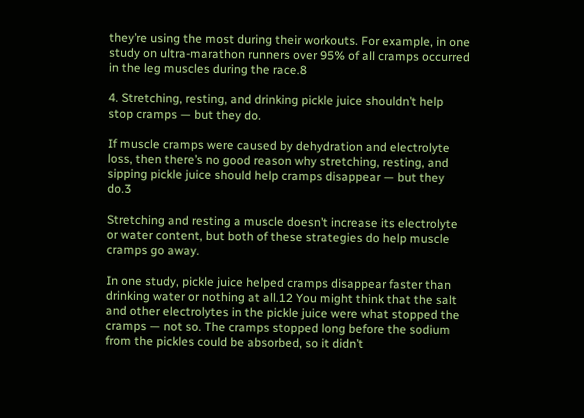they’re using the most during their workouts. For example, in one study on ultra-marathon runners over 95% of all cramps occurred in the leg muscles during the race.8

4. Stretching, resting, and drinking pickle juice shouldn’t help stop cramps — but they do.

If muscle cramps were caused by dehydration and electrolyte loss, then there’s no good reason why stretching, resting, and sipping pickle juice should help cramps disappear — but they do.3

Stretching and resting a muscle doesn’t increase its electrolyte or water content, but both of these strategies do help muscle cramps go away.

In one study, pickle juice helped cramps disappear faster than drinking water or nothing at all.12 You might think that the salt and other electrolytes in the pickle juice were what stopped the cramps — not so. The cramps stopped long before the sodium from the pickles could be absorbed, so it didn’t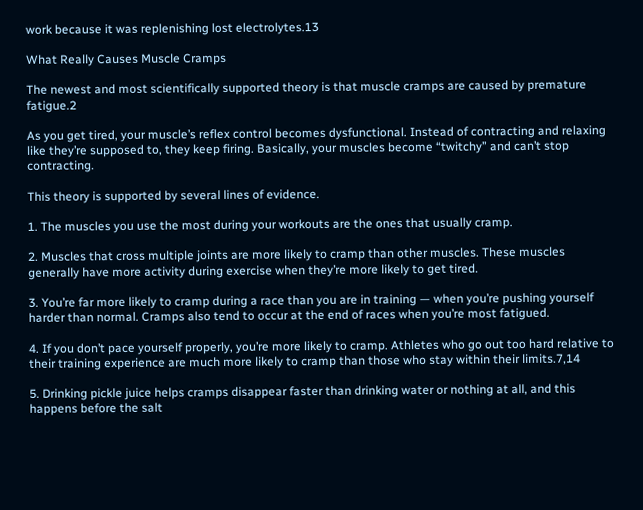work because it was replenishing lost electrolytes.13

What Really Causes Muscle Cramps

The newest and most scientifically supported theory is that muscle cramps are caused by premature fatigue.2

As you get tired, your muscle’s reflex control becomes dysfunctional. Instead of contracting and relaxing like they’re supposed to, they keep firing. Basically, your muscles become “twitchy” and can’t stop contracting.

This theory is supported by several lines of evidence.

1. The muscles you use the most during your workouts are the ones that usually cramp.

2. Muscles that cross multiple joints are more likely to cramp than other muscles. These muscles generally have more activity during exercise when they’re more likely to get tired.

3. You’re far more likely to cramp during a race than you are in training — when you’re pushing yourself harder than normal. Cramps also tend to occur at the end of races when you’re most fatigued.

4. If you don’t pace yourself properly, you’re more likely to cramp. Athletes who go out too hard relative to their training experience are much more likely to cramp than those who stay within their limits.7,14

5. Drinking pickle juice helps cramps disappear faster than drinking water or nothing at all, and this happens before the salt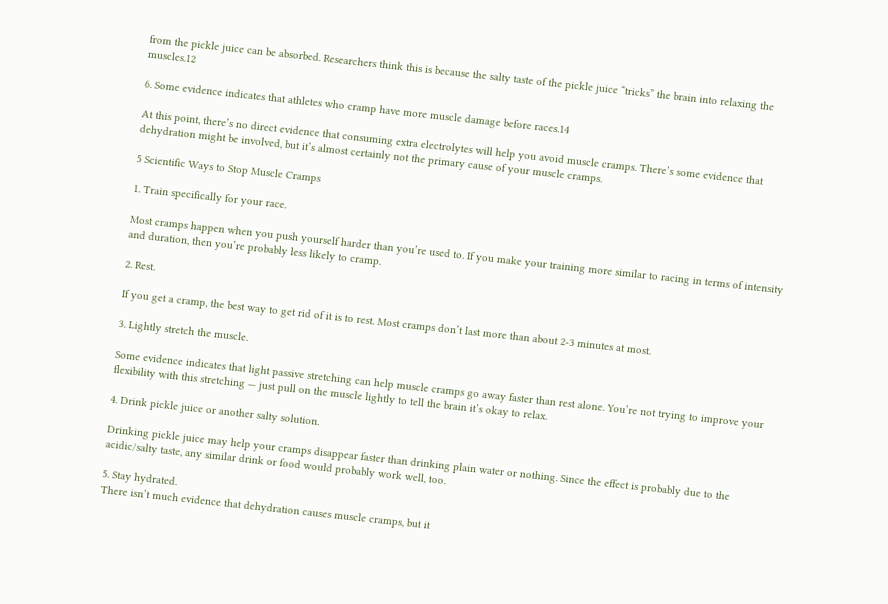from the pickle juice can be absorbed. Researchers think this is because the salty taste of the pickle juice “tricks” the brain into relaxing the muscles.12

6. Some evidence indicates that athletes who cramp have more muscle damage before races.14

At this point, there’s no direct evidence that consuming extra electrolytes will help you avoid muscle cramps. There’s some evidence that dehydration might be involved, but it’s almost certainly not the primary cause of your muscle cramps.

5 Scientific Ways to Stop Muscle Cramps

1. Train specifically for your race.

Most cramps happen when you push yourself harder than you’re used to. If you make your training more similar to racing in terms of intensity and duration, then you’re probably less likely to cramp.

2. Rest.

If you get a cramp, the best way to get rid of it is to rest. Most cramps don’t last more than about 2-3 minutes at most.

3. Lightly stretch the muscle.

Some evidence indicates that light passive stretching can help muscle cramps go away faster than rest alone. You’re not trying to improve your flexibility with this stretching — just pull on the muscle lightly to tell the brain it’s okay to relax.

4. Drink pickle juice or another salty solution.

Drinking pickle juice may help your cramps disappear faster than drinking plain water or nothing. Since the effect is probably due to the acidic/salty taste, any similar drink or food would probably work well, too.

5. Stay hydrated.
There isn’t much evidence that dehydration causes muscle cramps, but it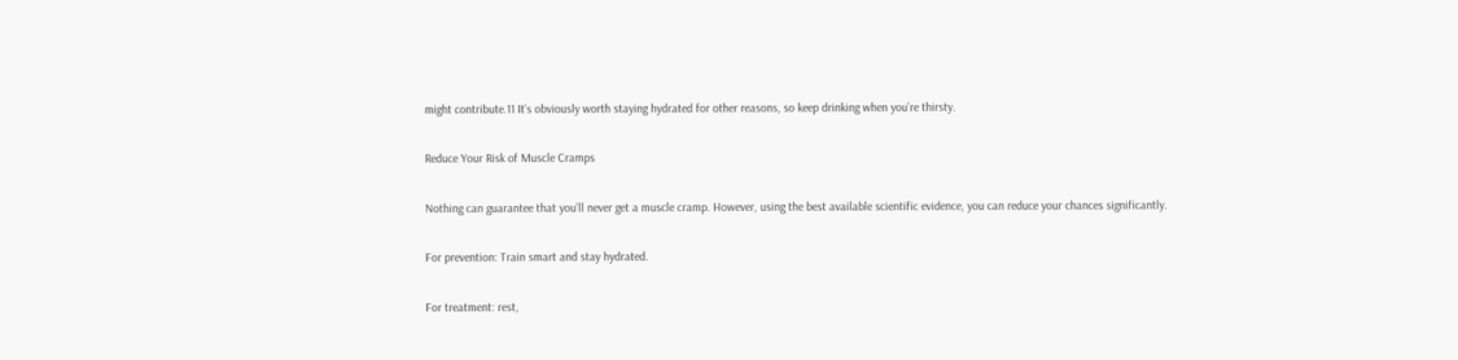might contribute.11 It’s obviously worth staying hydrated for other reasons, so keep drinking when you’re thirsty.

Reduce Your Risk of Muscle Cramps

Nothing can guarantee that you’ll never get a muscle cramp. However, using the best available scientific evidence, you can reduce your chances significantly.

For prevention: Train smart and stay hydrated.

For treatment: rest,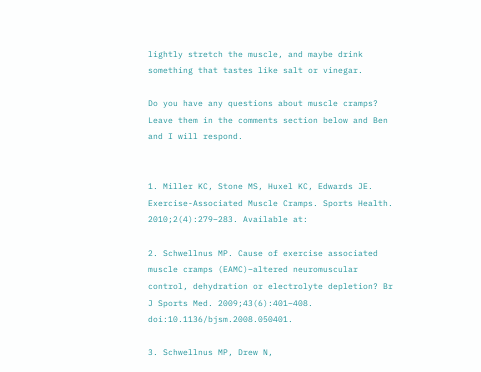lightly stretch the muscle, and maybe drink something that tastes like salt or vinegar.

Do you have any questions about muscle cramps? Leave them in the comments section below and Ben and I will respond.


1. Miller KC, Stone MS, Huxel KC, Edwards JE. Exercise-Associated Muscle Cramps. Sports Health. 2010;2(4):279–283. Available at:

2. Schwellnus MP. Cause of exercise associated muscle cramps (EAMC)–altered neuromuscular control, dehydration or electrolyte depletion? Br J Sports Med. 2009;43(6):401–408. doi:10.1136/bjsm.2008.050401.

3. Schwellnus MP, Drew N,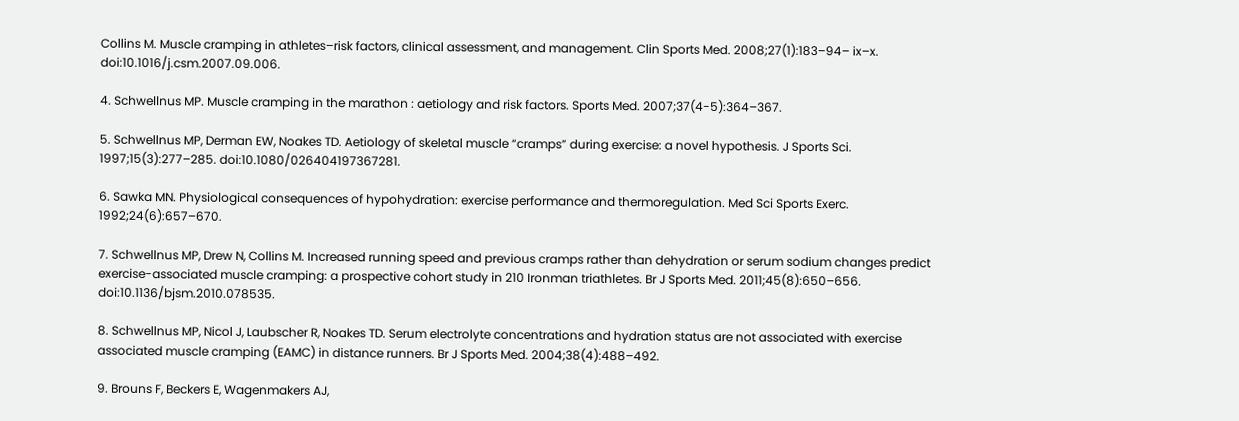Collins M. Muscle cramping in athletes–risk factors, clinical assessment, and management. Clin Sports Med. 2008;27(1):183–94– ix–x. doi:10.1016/j.csm.2007.09.006.

4. Schwellnus MP. Muscle cramping in the marathon : aetiology and risk factors. Sports Med. 2007;37(4-5):364–367.

5. Schwellnus MP, Derman EW, Noakes TD. Aetiology of skeletal muscle “cramps” during exercise: a novel hypothesis. J Sports Sci. 1997;15(3):277–285. doi:10.1080/026404197367281.

6. Sawka MN. Physiological consequences of hypohydration: exercise performance and thermoregulation. Med Sci Sports Exerc. 1992;24(6):657–670.

7. Schwellnus MP, Drew N, Collins M. Increased running speed and previous cramps rather than dehydration or serum sodium changes predict exercise-associated muscle cramping: a prospective cohort study in 210 Ironman triathletes. Br J Sports Med. 2011;45(8):650–656. doi:10.1136/bjsm.2010.078535.

8. Schwellnus MP, Nicol J, Laubscher R, Noakes TD. Serum electrolyte concentrations and hydration status are not associated with exercise associated muscle cramping (EAMC) in distance runners. Br J Sports Med. 2004;38(4):488–492.

9. Brouns F, Beckers E, Wagenmakers AJ,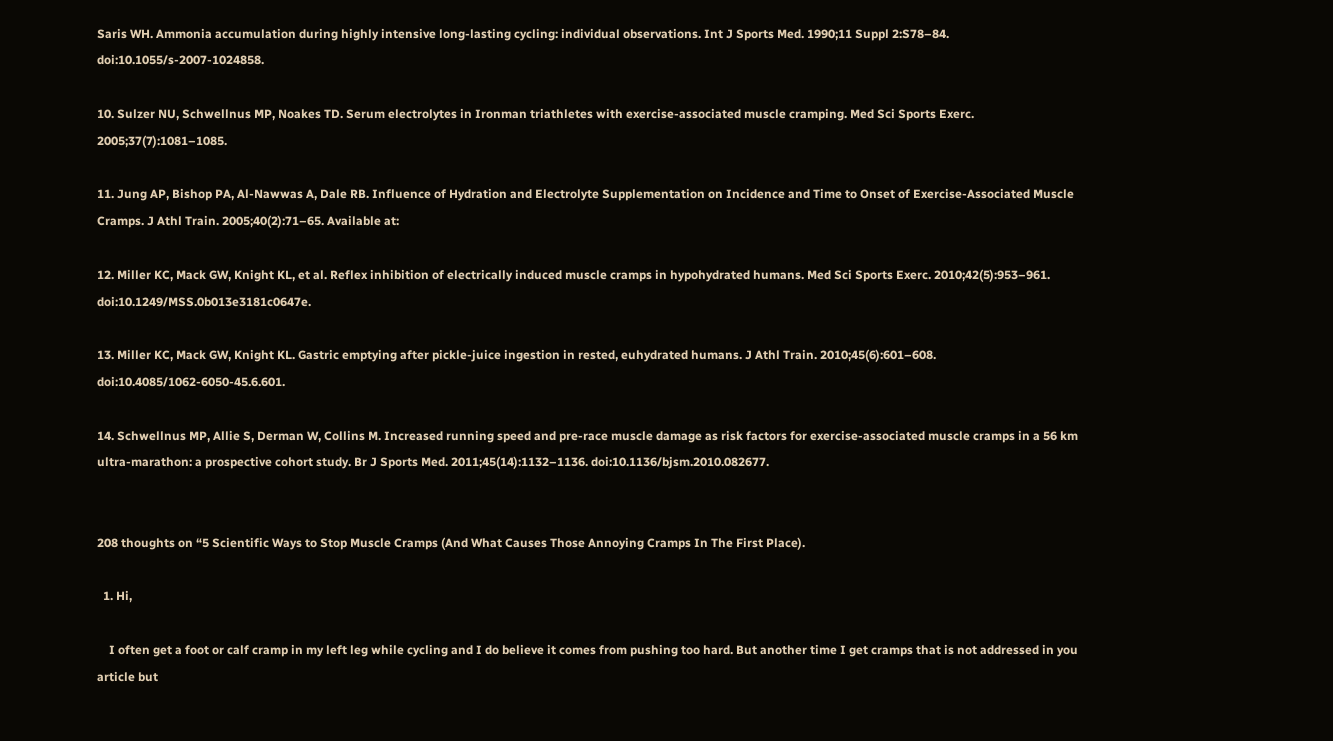Saris WH. Ammonia accumulation during highly intensive long-lasting cycling: individual observations. Int J Sports Med. 1990;11 Suppl 2:S78–84. doi:10.1055/s-2007-1024858.

10. Sulzer NU, Schwellnus MP, Noakes TD. Serum electrolytes in Ironman triathletes with exercise-associated muscle cramping. Med Sci Sports Exerc. 2005;37(7):1081–1085.

11. Jung AP, Bishop PA, Al-Nawwas A, Dale RB. Influence of Hydration and Electrolyte Supplementation on Incidence and Time to Onset of Exercise-Associated Muscle Cramps. J Athl Train. 2005;40(2):71–65. Available at:

12. Miller KC, Mack GW, Knight KL, et al. Reflex inhibition of electrically induced muscle cramps in hypohydrated humans. Med Sci Sports Exerc. 2010;42(5):953–961. doi:10.1249/MSS.0b013e3181c0647e.

13. Miller KC, Mack GW, Knight KL. Gastric emptying after pickle-juice ingestion in rested, euhydrated humans. J Athl Train. 2010;45(6):601–608. doi:10.4085/1062-6050-45.6.601.

14. Schwellnus MP, Allie S, Derman W, Collins M. Increased running speed and pre-race muscle damage as risk factors for exercise-associated muscle cramps in a 56 km ultra-marathon: a prospective cohort study. Br J Sports Med. 2011;45(14):1132–1136. doi:10.1136/bjsm.2010.082677.


208 thoughts on “5 Scientific Ways to Stop Muscle Cramps (And What Causes Those Annoying Cramps In The First Place).

  1. Hi,

    I often get a foot or calf cramp in my left leg while cycling and I do believe it comes from pushing too hard. But another time I get cramps that is not addressed in you article but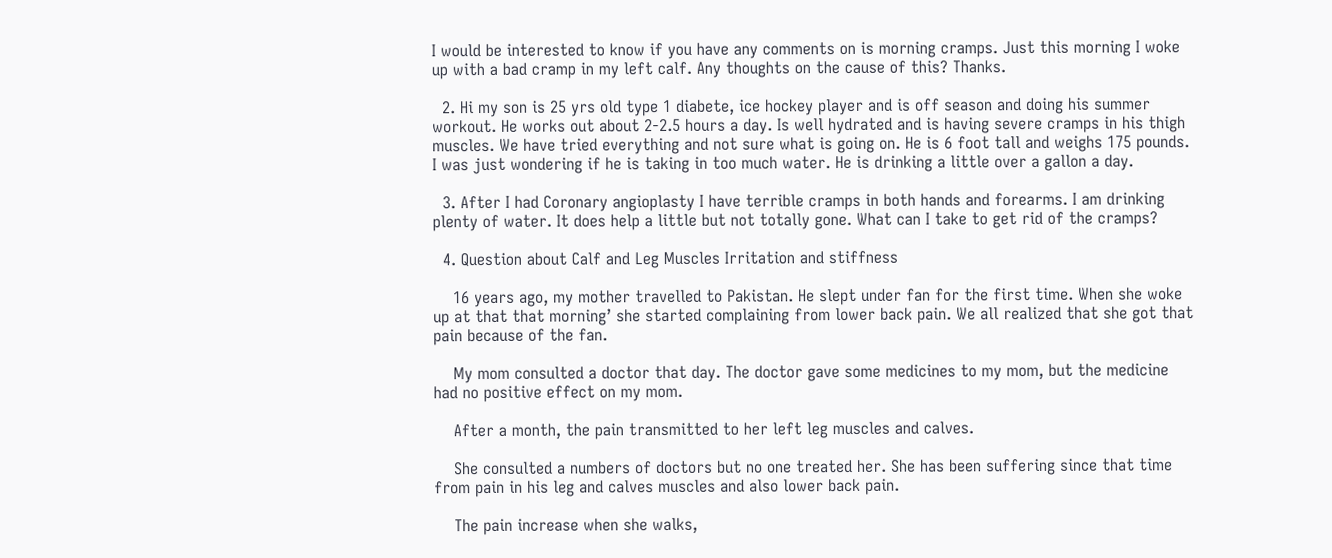I would be interested to know if you have any comments on is morning cramps. Just this morning I woke up with a bad cramp in my left calf. Any thoughts on the cause of this? Thanks.

  2. Hi my son is 25 yrs old type 1 diabete, ice hockey player and is off season and doing his summer workout. He works out about 2-2.5 hours a day. Is well hydrated and is having severe cramps in his thigh muscles. We have tried everything and not sure what is going on. He is 6 foot tall and weighs 175 pounds. I was just wondering if he is taking in too much water. He is drinking a little over a gallon a day.

  3. After I had Coronary angioplasty I have terrible cramps in both hands and forearms. I am drinking plenty of water. It does help a little but not totally gone. What can I take to get rid of the cramps?

  4. Question about Calf and Leg Muscles Irritation and stiffness

    16 years ago, my mother travelled to Pakistan. He slept under fan for the first time. When she woke up at that that morning’ she started complaining from lower back pain. We all realized that she got that pain because of the fan.

    My mom consulted a doctor that day. The doctor gave some medicines to my mom, but the medicine had no positive effect on my mom.

    After a month, the pain transmitted to her left leg muscles and calves.

    She consulted a numbers of doctors but no one treated her. She has been suffering since that time from pain in his leg and calves muscles and also lower back pain.

    The pain increase when she walks,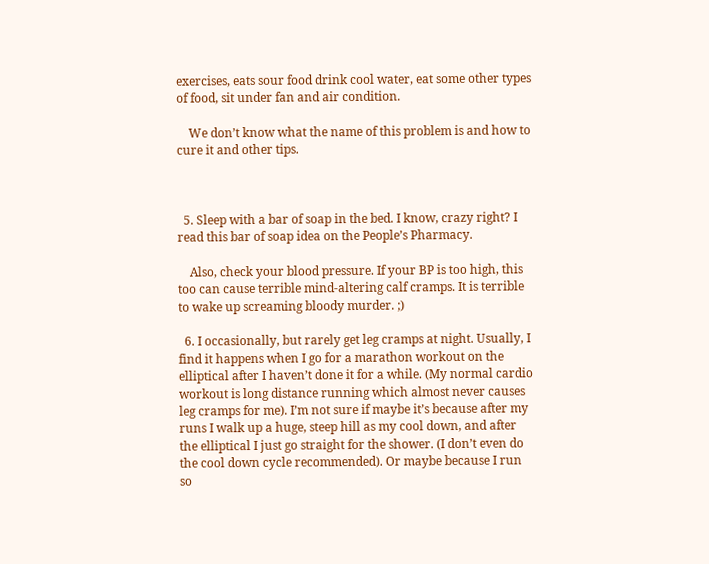exercises, eats sour food drink cool water, eat some other types of food, sit under fan and air condition.

    We don’t know what the name of this problem is and how to cure it and other tips.



  5. Sleep with a bar of soap in the bed. I know, crazy right? I read this bar of soap idea on the People’s Pharmacy.

    Also, check your blood pressure. If your BP is too high, this too can cause terrible mind-altering calf cramps. It is terrible to wake up screaming bloody murder. ;)

  6. I occasionally, but rarely get leg cramps at night. Usually, I find it happens when I go for a marathon workout on the elliptical after I haven’t done it for a while. (My normal cardio workout is long distance running which almost never causes leg cramps for me). I’m not sure if maybe it’s because after my runs I walk up a huge, steep hill as my cool down, and after the elliptical I just go straight for the shower. (I don’t even do the cool down cycle recommended). Or maybe because I run so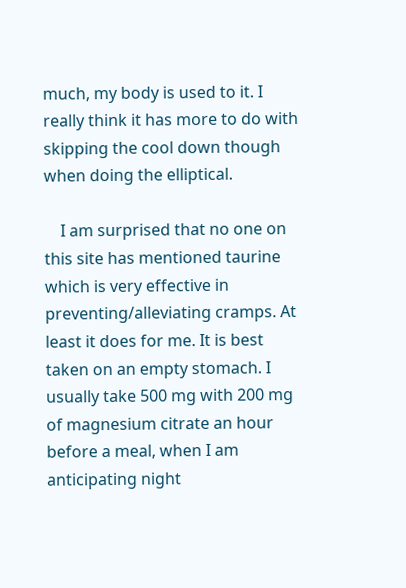much, my body is used to it. I really think it has more to do with skipping the cool down though when doing the elliptical.

    I am surprised that no one on this site has mentioned taurine which is very effective in preventing/alleviating cramps. At least it does for me. It is best taken on an empty stomach. I usually take 500 mg with 200 mg of magnesium citrate an hour before a meal, when I am anticipating night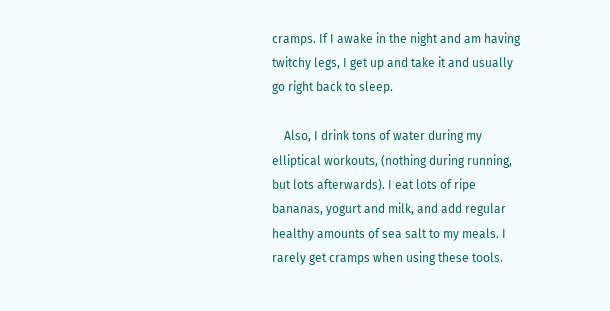cramps. If I awake in the night and am having twitchy legs, I get up and take it and usually go right back to sleep.

    Also, I drink tons of water during my elliptical workouts, (nothing during running, but lots afterwards). I eat lots of ripe bananas, yogurt and milk, and add regular healthy amounts of sea salt to my meals. I rarely get cramps when using these tools.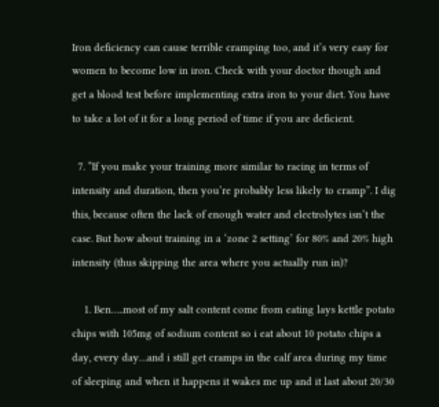Iron deficiency can cause terrible cramping too, and it’s very easy for women to become low in iron. Check with your doctor though and get a blood test before implementing extra iron to your diet. You have to take a lot of it for a long period of time if you are deficient.

  7. “If you make your training more similar to racing in terms of intensity and duration, then you’re probably less likely to cramp”. I dig this, because often the lack of enough water and electrolytes isn’t the case. But how about training in a ‘zone 2 setting’ for 80% and 20% high intensity (thus skipping the area where you actually run in)?

    1. Ben…..most of my salt content come from eating lays kettle potato chips with 105mg of sodium content so i eat about 10 potato chips a day, every day…and i still get cramps in the calf area during my time of sleeping and when it happens it wakes me up and it last about 20/30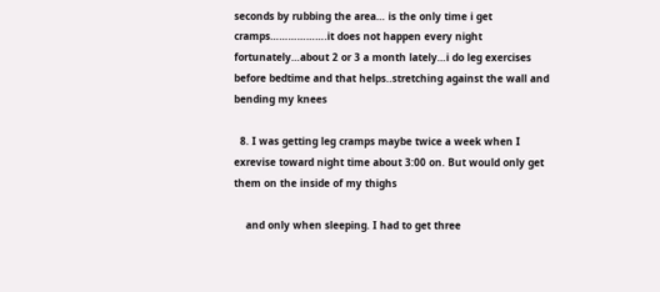seconds by rubbing the area… is the only time i get cramps……………….it does not happen every night fortunately…about 2 or 3 a month lately…i do leg exercises before bedtime and that helps..stretching against the wall and bending my knees

  8. I was getting leg cramps maybe twice a week when I exrevise toward night time about 3:00 on. But would only get them on the inside of my thighs

    and only when sleeping. I had to get three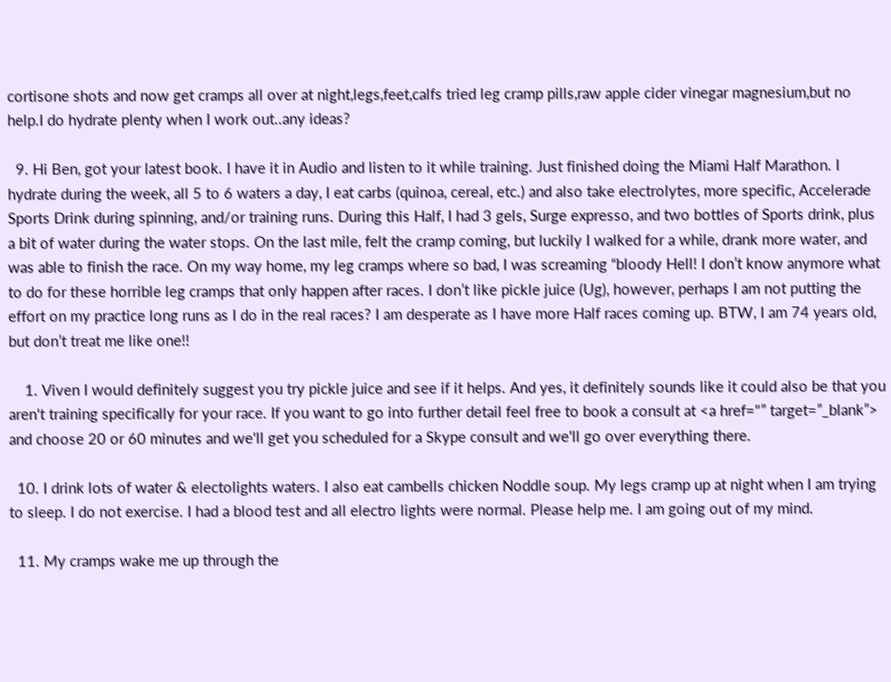cortisone shots and now get cramps all over at night,legs,feet,calfs tried leg cramp pills,raw apple cider vinegar magnesium,but no help.I do hydrate plenty when I work out..any ideas?

  9. Hi Ben, got your latest book. I have it in Audio and listen to it while training. Just finished doing the Miami Half Marathon. I hydrate during the week, all 5 to 6 waters a day, I eat carbs (quinoa, cereal, etc.) and also take electrolytes, more specific, Accelerade Sports Drink during spinning, and/or training runs. During this Half, I had 3 gels, Surge expresso, and two bottles of Sports drink, plus a bit of water during the water stops. On the last mile, felt the cramp coming, but luckily I walked for a while, drank more water, and was able to finish the race. On my way home, my leg cramps where so bad, I was screaming “bloody Hell! I don’t know anymore what to do for these horrible leg cramps that only happen after races. I don’t like pickle juice (Ug), however, perhaps I am not putting the effort on my practice long runs as I do in the real races? I am desperate as I have more Half races coming up. BTW, I am 74 years old, but don’t treat me like one!!

    1. Viven I would definitely suggest you try pickle juice and see if it helps. And yes, it definitely sounds like it could also be that you aren't training specifically for your race. If you want to go into further detail feel free to book a consult at <a href="” target=”_blank”> and choose 20 or 60 minutes and we'll get you scheduled for a Skype consult and we'll go over everything there.

  10. I drink lots of water & electolights waters. I also eat cambells chicken Noddle soup. My legs cramp up at night when I am trying to sleep. I do not exercise. I had a blood test and all electro lights were normal. Please help me. I am going out of my mind.

  11. My cramps wake me up through the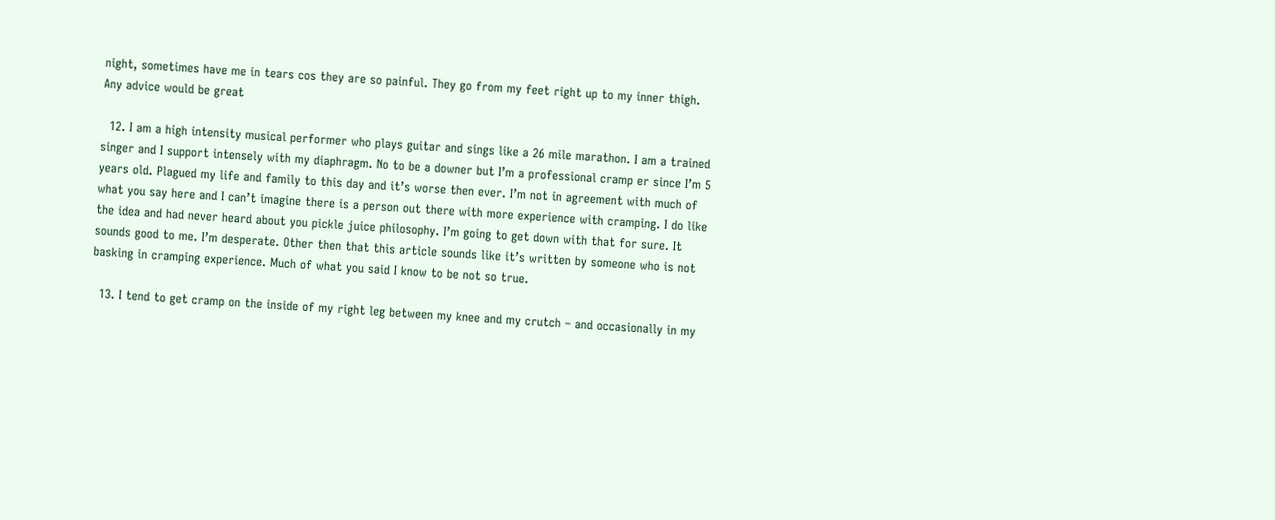night, sometimes have me in tears cos they are so painful. They go from my feet right up to my inner thigh. Any advice would be great

  12. I am a high intensity musical performer who plays guitar and sings like a 26 mile marathon. I am a trained singer and I support intensely with my diaphragm. No to be a downer but I’m a professional cramp er since I’m 5 years old. Plagued my life and family to this day and it’s worse then ever. I’m not in agreement with much of what you say here and I can’t imagine there is a person out there with more experience with cramping. I do like the idea and had never heard about you pickle juice philosophy. I’m going to get down with that for sure. It sounds good to me. I’m desperate. Other then that this article sounds like it’s written by someone who is not basking in cramping experience. Much of what you said I know to be not so true.

  13. I tend to get cramp on the inside of my right leg between my knee and my crutch – and occasionally in my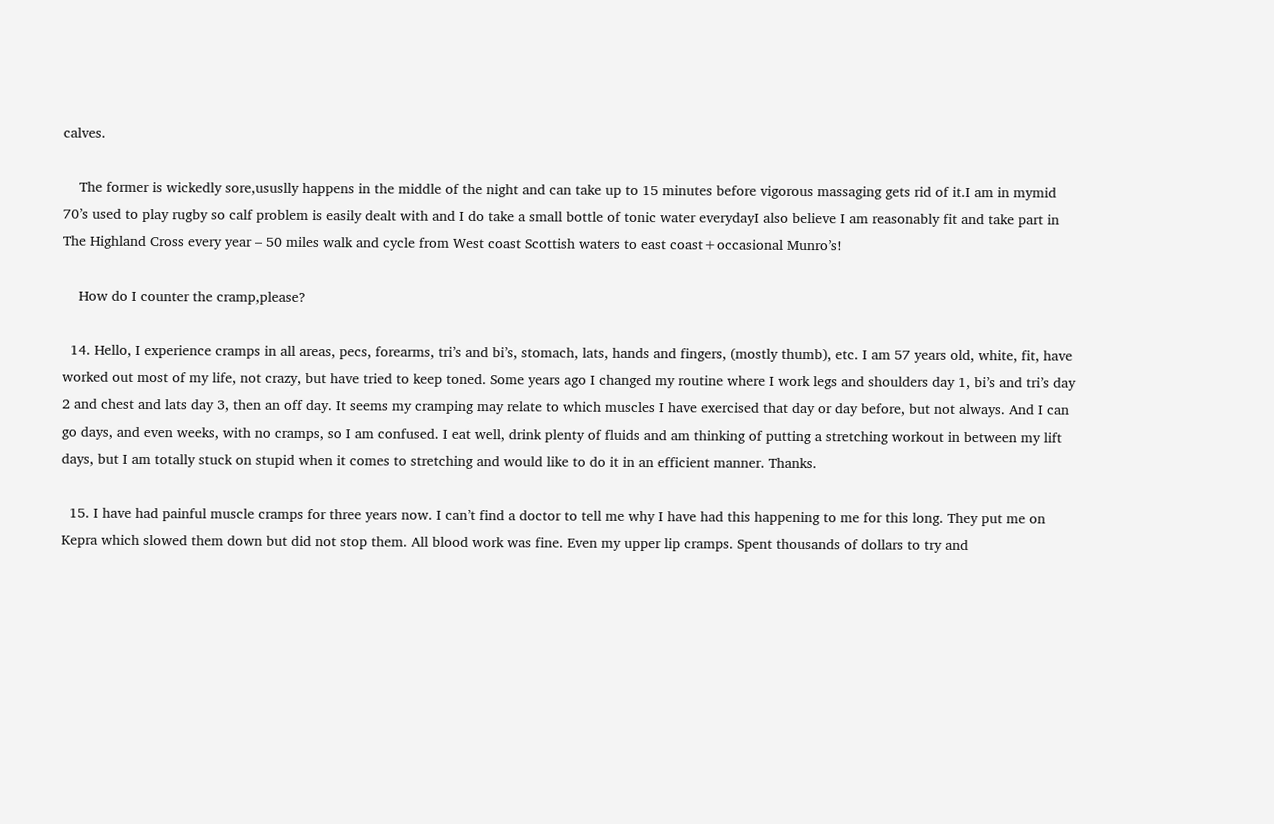calves.

    The former is wickedly sore,ususlly happens in the middle of the night and can take up to 15 minutes before vigorous massaging gets rid of it.I am in mymid 70’s used to play rugby so calf problem is easily dealt with and I do take a small bottle of tonic water everydayI also believe I am reasonably fit and take part in The Highland Cross every year – 50 miles walk and cycle from West coast Scottish waters to east coast+occasional Munro’s!

    How do I counter the cramp,please?

  14. Hello, I experience cramps in all areas, pecs, forearms, tri’s and bi’s, stomach, lats, hands and fingers, (mostly thumb), etc. I am 57 years old, white, fit, have worked out most of my life, not crazy, but have tried to keep toned. Some years ago I changed my routine where I work legs and shoulders day 1, bi’s and tri’s day 2 and chest and lats day 3, then an off day. It seems my cramping may relate to which muscles I have exercised that day or day before, but not always. And I can go days, and even weeks, with no cramps, so I am confused. I eat well, drink plenty of fluids and am thinking of putting a stretching workout in between my lift days, but I am totally stuck on stupid when it comes to stretching and would like to do it in an efficient manner. Thanks.

  15. I have had painful muscle cramps for three years now. I can’t find a doctor to tell me why I have had this happening to me for this long. They put me on Kepra which slowed them down but did not stop them. All blood work was fine. Even my upper lip cramps. Spent thousands of dollars to try and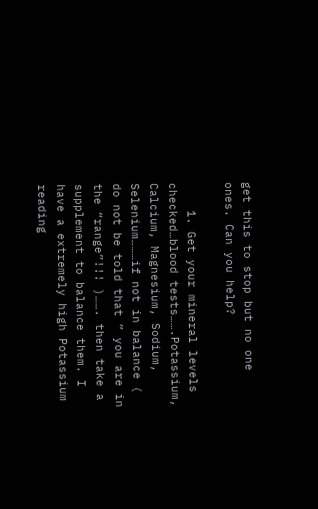get this to stop but no one ones. Can you help?

    1. Get your mineral levels checked…blood tests…….Potassium, Calcium, Magnesium, Sodium, Selenium………if not in balance ( do not be told that ” you are in the “range”!!! )……. then take a supplement to balance them. I have a extremely high Potassium reading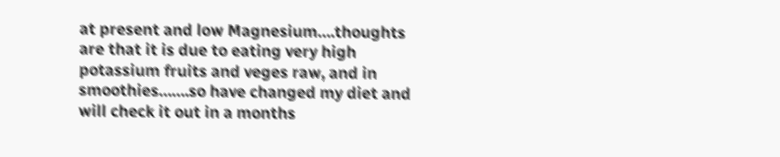at present and low Magnesium….thoughts are that it is due to eating very high potassium fruits and veges raw, and in smoothies…….so have changed my diet and will check it out in a months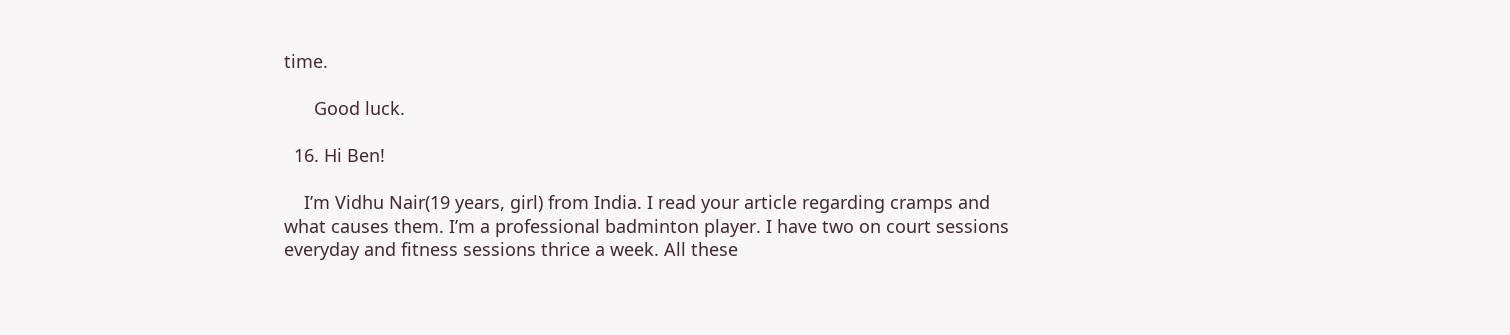time.

      Good luck.

  16. Hi Ben!

    I’m Vidhu Nair(19 years, girl) from India. I read your article regarding cramps and what causes them. I’m a professional badminton player. I have two on court sessions everyday and fitness sessions thrice a week. All these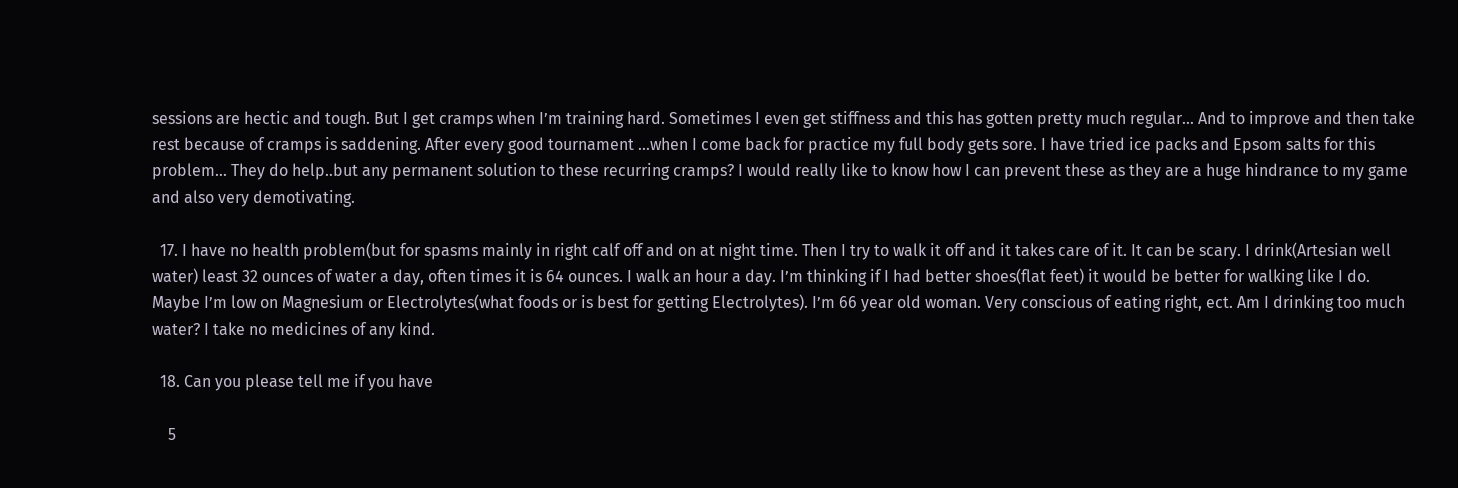sessions are hectic and tough. But I get cramps when I’m training hard. Sometimes I even get stiffness and this has gotten pretty much regular… And to improve and then take rest because of cramps is saddening. After every good tournament …when I come back for practice my full body gets sore. I have tried ice packs and Epsom salts for this problem… They do help..but any permanent solution to these recurring cramps? I would really like to know how I can prevent these as they are a huge hindrance to my game and also very demotivating.

  17. I have no health problem(but for spasms mainly in right calf off and on at night time. Then I try to walk it off and it takes care of it. It can be scary. I drink(Artesian well water) least 32 ounces of water a day, often times it is 64 ounces. I walk an hour a day. I’m thinking if I had better shoes(flat feet) it would be better for walking like I do. Maybe I’m low on Magnesium or Electrolytes(what foods or is best for getting Electrolytes). I’m 66 year old woman. Very conscious of eating right, ect. Am I drinking too much water? I take no medicines of any kind.

  18. Can you please tell me if you have

    5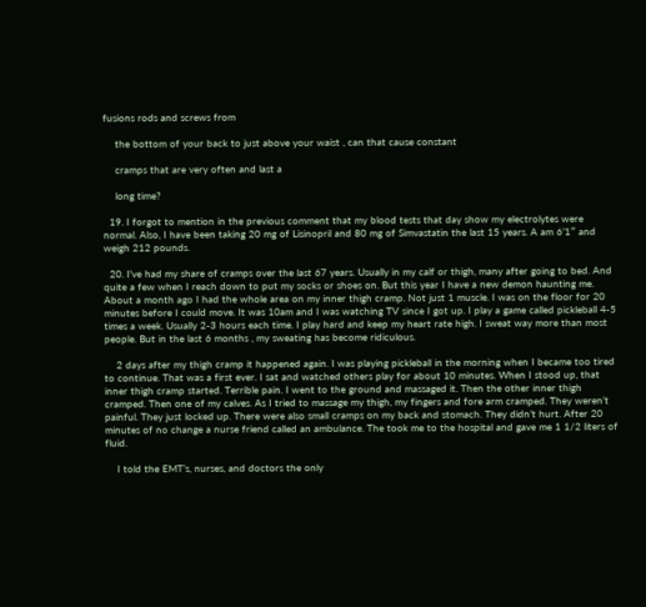fusions rods and screws from

    the bottom of your back to just above your waist , can that cause constant

    cramps that are very often and last a

    long time?

  19. I forgot to mention in the previous comment that my blood tests that day show my electrolytes were normal. Also, I have been taking 20 mg of Lisinopril and 80 mg of Simvastatin the last 15 years. A am 6’1″ and weigh 212 pounds.

  20. I’ve had my share of cramps over the last 67 years. Usually in my calf or thigh, many after going to bed. And quite a few when I reach down to put my socks or shoes on. But this year I have a new demon haunting me. About a month ago I had the whole area on my inner thigh cramp. Not just 1 muscle. I was on the floor for 20 minutes before I could move. It was 10am and I was watching TV since I got up. I play a game called pickleball 4-5 times a week. Usually 2-3 hours each time. I play hard and keep my heart rate high. I sweat way more than most people. But in the last 6 months , my sweating has become ridiculous.

    2 days after my thigh cramp it happened again. I was playing pickleball in the morning when I became too tired to continue. That was a first ever. I sat and watched others play for about 10 minutes. When I stood up, that inner thigh cramp started. Terrible pain. I went to the ground and massaged it. Then the other inner thigh cramped. Then one of my calves. As I tried to massage my thigh, my fingers and fore arm cramped. They weren’t painful. They just locked up. There were also small cramps on my back and stomach. They didn’t hurt. After 20 minutes of no change a nurse friend called an ambulance. The took me to the hospital and gave me 1 1/2 liters of fluid.

    I told the EMT’s, nurses, and doctors the only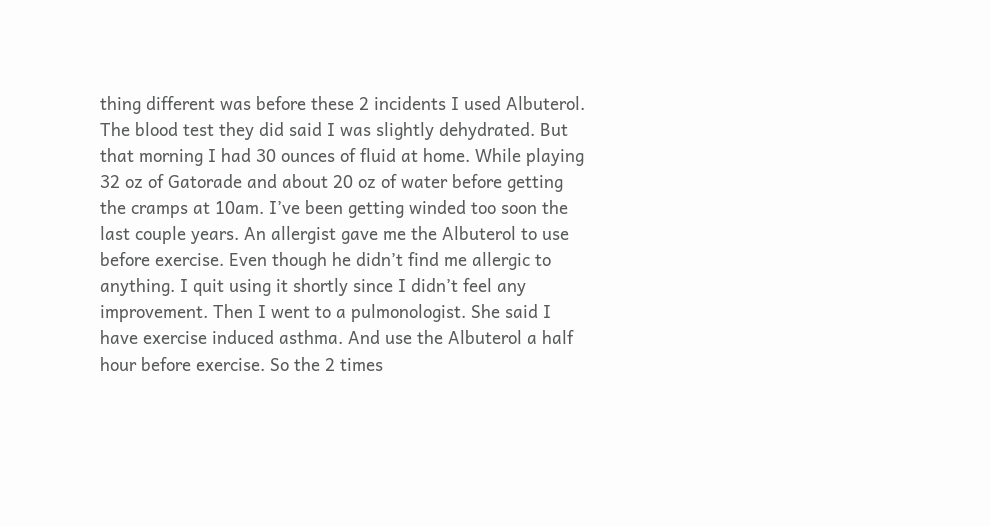thing different was before these 2 incidents I used Albuterol. The blood test they did said I was slightly dehydrated. But that morning I had 30 ounces of fluid at home. While playing 32 oz of Gatorade and about 20 oz of water before getting the cramps at 10am. I’ve been getting winded too soon the last couple years. An allergist gave me the Albuterol to use before exercise. Even though he didn’t find me allergic to anything. I quit using it shortly since I didn’t feel any improvement. Then I went to a pulmonologist. She said I have exercise induced asthma. And use the Albuterol a half hour before exercise. So the 2 times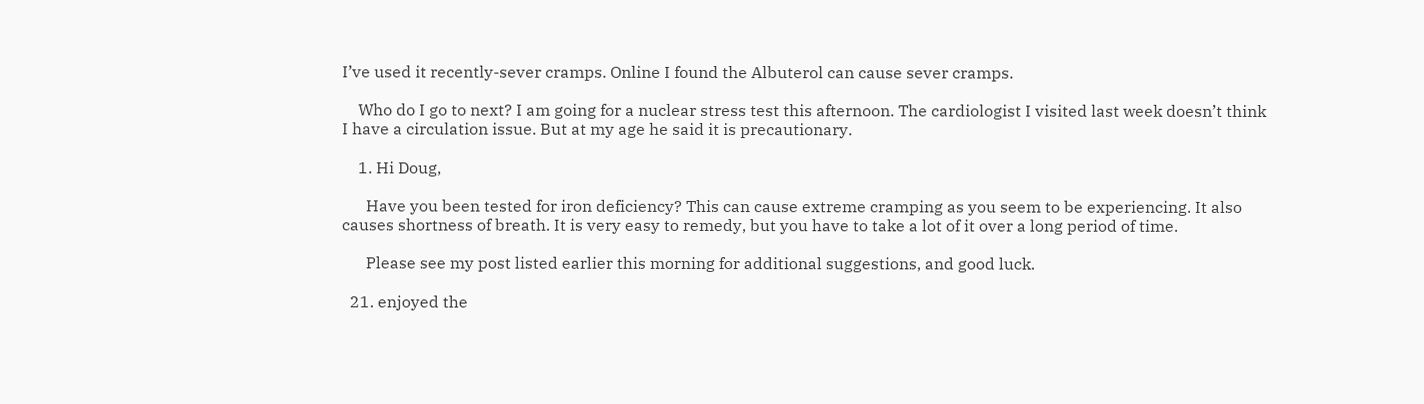I’ve used it recently-sever cramps. Online I found the Albuterol can cause sever cramps.

    Who do I go to next? I am going for a nuclear stress test this afternoon. The cardiologist I visited last week doesn’t think I have a circulation issue. But at my age he said it is precautionary.

    1. Hi Doug,

      Have you been tested for iron deficiency? This can cause extreme cramping as you seem to be experiencing. It also causes shortness of breath. It is very easy to remedy, but you have to take a lot of it over a long period of time.

      Please see my post listed earlier this morning for additional suggestions, and good luck.

  21. enjoyed the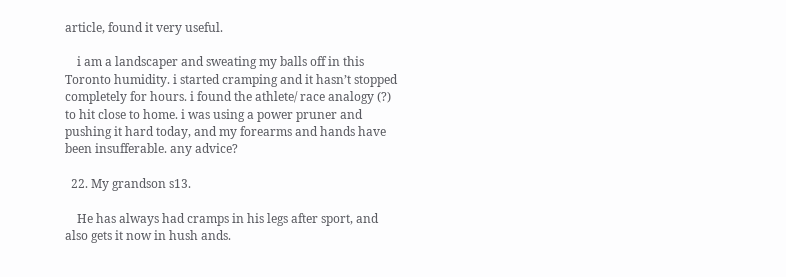article, found it very useful.

    i am a landscaper and sweating my balls off in this Toronto humidity. i started cramping and it hasn’t stopped completely for hours. i found the athlete/ race analogy (?) to hit close to home. i was using a power pruner and pushing it hard today, and my forearms and hands have been insufferable. any advice?

  22. My grandson s13.

    He has always had cramps in his legs after sport, and also gets it now in hush ands.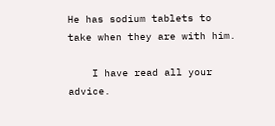He has sodium tablets to take when they are with him.

    I have read all your advice.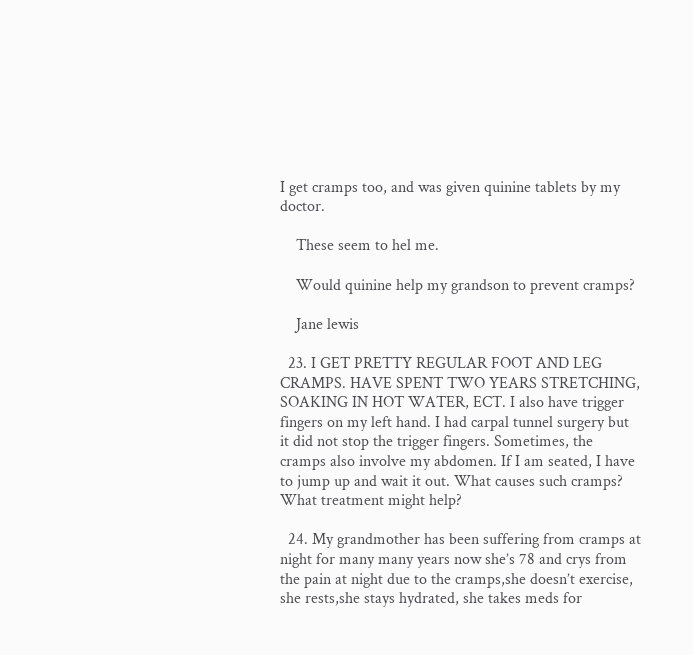I get cramps too, and was given quinine tablets by my doctor.

    These seem to hel me.

    Would quinine help my grandson to prevent cramps?

    Jane lewis

  23. I GET PRETTY REGULAR FOOT AND LEG CRAMPS. HAVE SPENT TWO YEARS STRETCHING, SOAKING IN HOT WATER, ECT. I also have trigger fingers on my left hand. I had carpal tunnel surgery but it did not stop the trigger fingers. Sometimes, the cramps also involve my abdomen. If I am seated, I have to jump up and wait it out. What causes such cramps? What treatment might help?

  24. My grandmother has been suffering from cramps at night for many many years now she’s 78 and crys from the pain at night due to the cramps,she doesn’t exercise, she rests,she stays hydrated, she takes meds for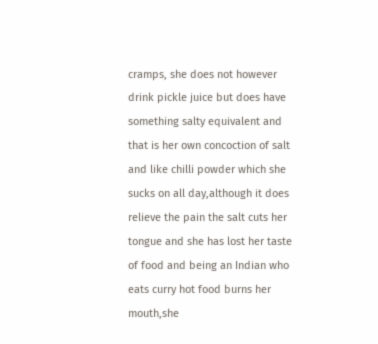cramps, she does not however drink pickle juice but does have something salty equivalent and that is her own concoction of salt and like chilli powder which she sucks on all day,although it does relieve the pain the salt cuts her tongue and she has lost her taste of food and being an Indian who eats curry hot food burns her mouth,she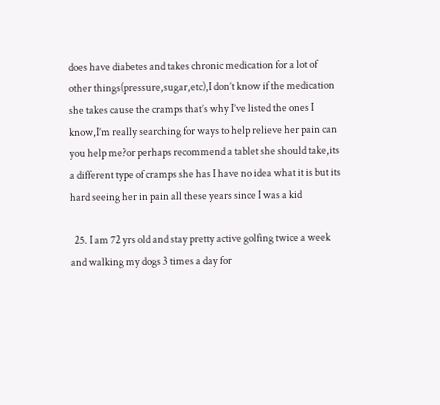does have diabetes and takes chronic medication for a lot of other things(pressure,sugar,etc),I don’t know if the medication she takes cause the cramps that’s why I’ve listed the ones I know,I’m really searching for ways to help relieve her pain can you help me?or perhaps recommend a tablet she should take,its a different type of cramps she has I have no idea what it is but its hard seeing her in pain all these years since I was a kid

  25. I am 72 yrs old and stay pretty active golfing twice a week and walking my dogs 3 times a day for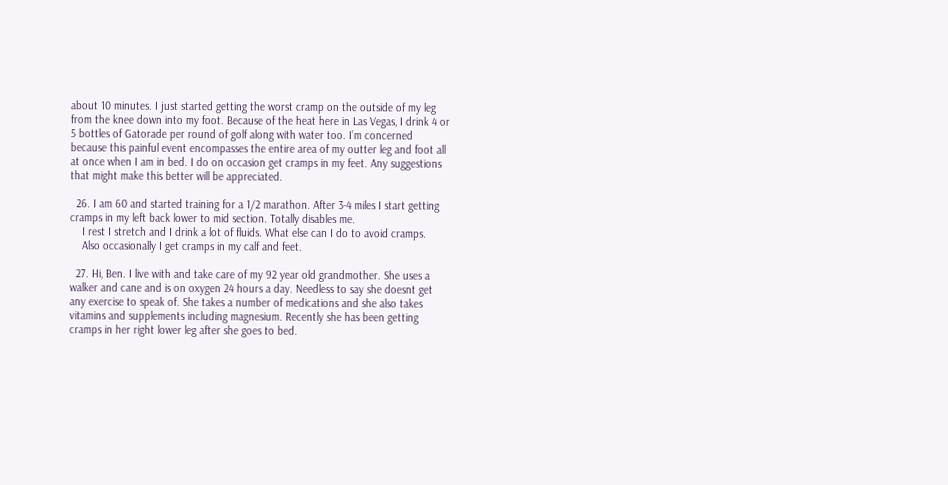about 10 minutes. I just started getting the worst cramp on the outside of my leg from the knee down into my foot. Because of the heat here in Las Vegas, I drink 4 or 5 bottles of Gatorade per round of golf along with water too. I’m concerned because this painful event encompasses the entire area of my outter leg and foot all at once when I am in bed. I do on occasion get cramps in my feet. Any suggestions that might make this better will be appreciated.

  26. I am 60 and started training for a 1/2 marathon. After 3-4 miles I start getting cramps in my left back lower to mid section. Totally disables me.
    I rest I stretch and I drink a lot of fluids. What else can I do to avoid cramps.
    Also occasionally I get cramps in my calf and feet.

  27. Hi, Ben. I live with and take care of my 92 year old grandmother. She uses a walker and cane and is on oxygen 24 hours a day. Needless to say she doesnt get any exercise to speak of. She takes a number of medications and she also takes vitamins and supplements including magnesium. Recently she has been getting cramps in her right lower leg after she goes to bed.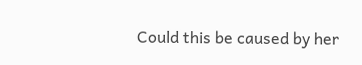Could this be caused by her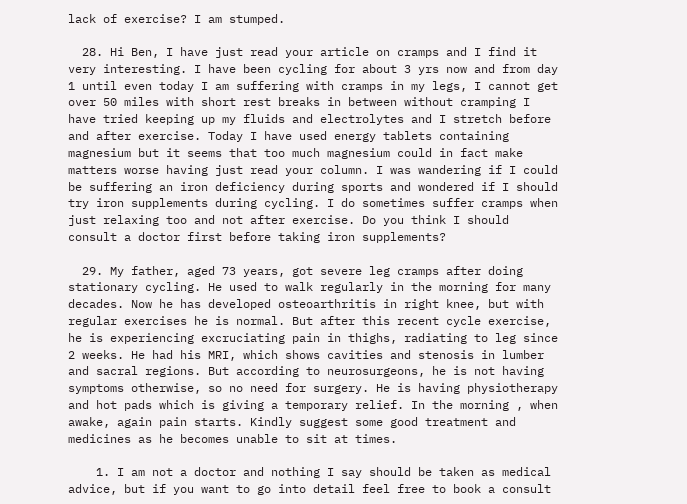lack of exercise? I am stumped.

  28. Hi Ben, I have just read your article on cramps and I find it very interesting. I have been cycling for about 3 yrs now and from day 1 until even today I am suffering with cramps in my legs, I cannot get over 50 miles with short rest breaks in between without cramping I have tried keeping up my fluids and electrolytes and I stretch before and after exercise. Today I have used energy tablets containing magnesium but it seems that too much magnesium could in fact make matters worse having just read your column. I was wandering if I could be suffering an iron deficiency during sports and wondered if I should try iron supplements during cycling. I do sometimes suffer cramps when just relaxing too and not after exercise. Do you think I should consult a doctor first before taking iron supplements?

  29. My father, aged 73 years, got severe leg cramps after doing stationary cycling. He used to walk regularly in the morning for many decades. Now he has developed osteoarthritis in right knee, but with regular exercises he is normal. But after this recent cycle exercise, he is experiencing excruciating pain in thighs, radiating to leg since 2 weeks. He had his MRI, which shows cavities and stenosis in lumber and sacral regions. But according to neurosurgeons, he is not having symptoms otherwise, so no need for surgery. He is having physiotherapy and hot pads which is giving a temporary relief. In the morning , when awake, again pain starts. Kindly suggest some good treatment and medicines as he becomes unable to sit at times.

    1. I am not a doctor and nothing I say should be taken as medical advice, but if you want to go into detail feel free to book a consult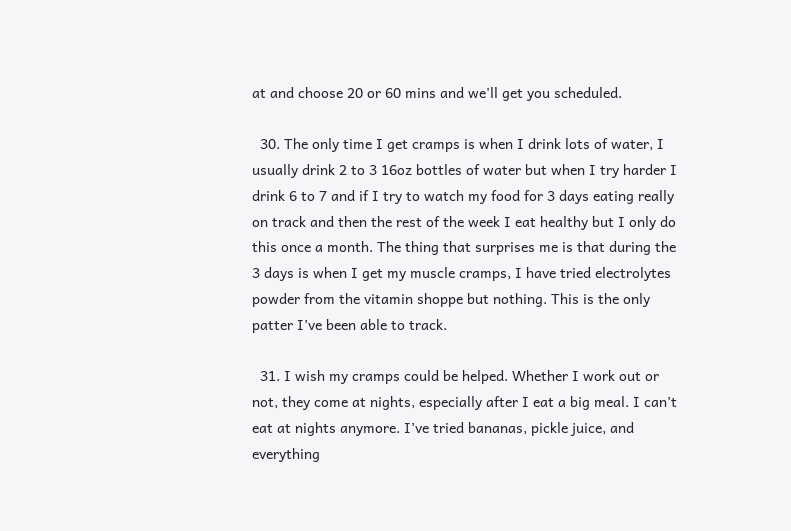at and choose 20 or 60 mins and we'll get you scheduled.

  30. The only time I get cramps is when I drink lots of water, I usually drink 2 to 3 16oz bottles of water but when I try harder I drink 6 to 7 and if I try to watch my food for 3 days eating really on track and then the rest of the week I eat healthy but I only do this once a month. The thing that surprises me is that during the 3 days is when I get my muscle cramps, I have tried electrolytes powder from the vitamin shoppe but nothing. This is the only patter I’ve been able to track.

  31. I wish my cramps could be helped. Whether I work out or not, they come at nights, especially after I eat a big meal. I can’t eat at nights anymore. I’ve tried bananas, pickle juice, and everything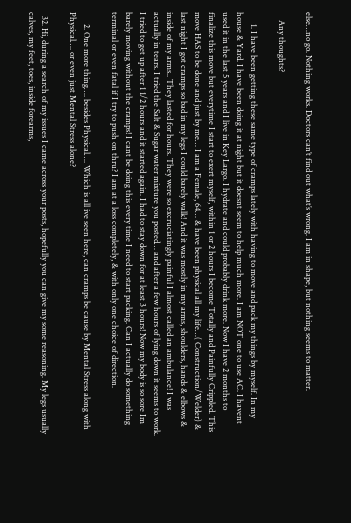else…no go. Nothing works. Doctors can’t find out what’s wrong. I am in shape, but nothing seems to matter.

    Any thoughts?

      1. I have been getting these same type of cramps lately with having to move and pack my things by myself. In my house & Yard. I have been doing it at night but it doesnt seem to help much more. I am NOT one to use AC. I havent used it in the last 5 years and I live in Key Largo. I hydrate and could probably drink more. Now I have 2 months to finalize this move but everytime I start to exert myself, within 1 or 2 hours I become Totally and Painfully Crippled. This move HAS to be done and just by me… I am a Female, 64… & have been physical all my life…( Construction/Welder) & last night I got cramps so bad in my legs I could barely walk! And it was mostly in my arms, shoulders, hands & elbows & inside of my arms.. They lasted for hours. They were so excruciatingly painful I almost called an ambulance! I was actually in tears. I tried the Salt & Sugar water mixture you posted… and after a few hours of lying down it seems to work. I tried to get up after 1 1/2 hours and it started again. I had to stay down for at least 3 hours! Now my body is so sore Im barely moving without the cramps! I cant be doing this every time I need to start packing. Can I actually do something terminal or even fatal if I try to push on thru? I am at a loss completely, & with only one choice of direction.

      2. One more thing…. besides Physical…. Which is all ive seen here, can cramps be cause by Mental Stress along with Physical…. or even just Mental Stress alone?

  32. Hi, during a search of my issues I came across your posts, hopefully you can give my some reasoning. My legs usually calves, my feet, toes, inside forearms,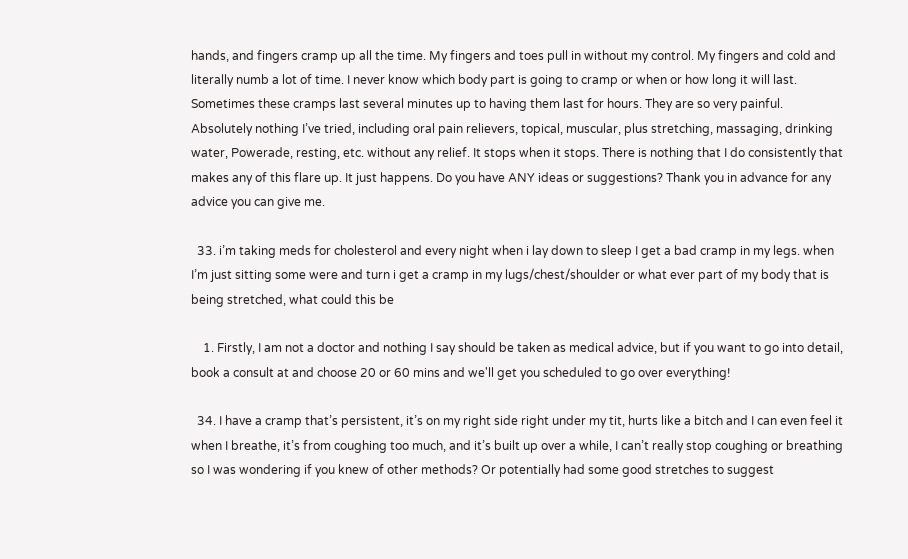hands, and fingers cramp up all the time. My fingers and toes pull in without my control. My fingers and cold and literally numb a lot of time. I never know which body part is going to cramp or when or how long it will last. Sometimes these cramps last several minutes up to having them last for hours. They are so very painful. Absolutely nothing I’ve tried, including oral pain relievers, topical, muscular, plus stretching, massaging, drinking water, Powerade, resting, etc. without any relief. It stops when it stops. There is nothing that I do consistently that makes any of this flare up. It just happens. Do you have ANY ideas or suggestions? Thank you in advance for any advice you can give me.

  33. i’m taking meds for cholesterol and every night when i lay down to sleep I get a bad cramp in my legs. when I’m just sitting some were and turn i get a cramp in my lugs/chest/shoulder or what ever part of my body that is being stretched, what could this be

    1. Firstly, I am not a doctor and nothing I say should be taken as medical advice, but if you want to go into detail, book a consult at and choose 20 or 60 mins and we'll get you scheduled to go over everything!

  34. I have a cramp that’s persistent, it’s on my right side right under my tit, hurts like a bitch and I can even feel it when I breathe, it’s from coughing too much, and it’s built up over a while, I can’t really stop coughing or breathing so I was wondering if you knew of other methods? Or potentially had some good stretches to suggest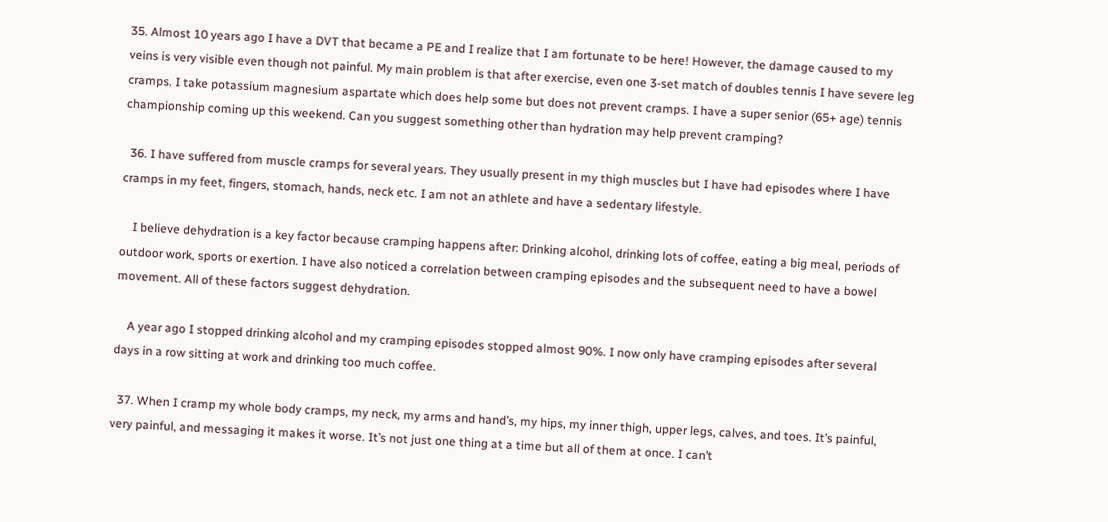35. Almost 10 years ago I have a DVT that became a PE and I realize that I am fortunate to be here! However, the damage caused to my veins is very visible even though not painful. My main problem is that after exercise, even one 3-set match of doubles tennis I have severe leg cramps. I take potassium magnesium aspartate which does help some but does not prevent cramps. I have a super senior (65+ age) tennis championship coming up this weekend. Can you suggest something other than hydration may help prevent cramping?

  36. I have suffered from muscle cramps for several years. They usually present in my thigh muscles but I have had episodes where I have cramps in my feet, fingers, stomach, hands, neck etc. I am not an athlete and have a sedentary lifestyle.

    I believe dehydration is a key factor because cramping happens after: Drinking alcohol, drinking lots of coffee, eating a big meal, periods of outdoor work, sports or exertion. I have also noticed a correlation between cramping episodes and the subsequent need to have a bowel movement. All of these factors suggest dehydration.

    A year ago I stopped drinking alcohol and my cramping episodes stopped almost 90%. I now only have cramping episodes after several days in a row sitting at work and drinking too much coffee.

  37. When I cramp my whole body cramps, my neck, my arms and hand’s, my hips, my inner thigh, upper legs, calves, and toes. It’s painful, very painful, and messaging it makes it worse. It’s not just one thing at a time but all of them at once. I can’t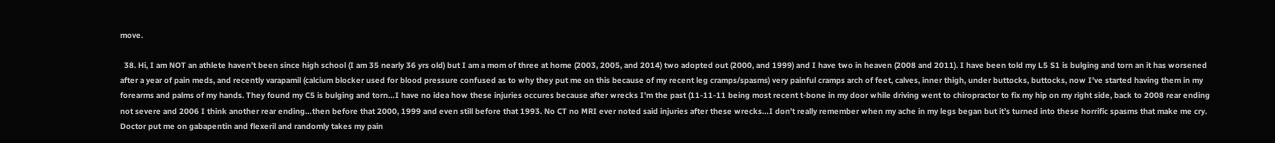move.

  38. Hi, I am NOT an athlete haven’t been since high school (I am 35 nearly 36 yrs old) but I am a mom of three at home (2003, 2005, and 2014) two adopted out (2000, and 1999) and I have two in heaven (2008 and 2011). I have been told my L5 S1 is bulging and torn an it has worsened after a year of pain meds, and recently varapamil (calcium blocker used for blood pressure confused as to why they put me on this because of my recent leg cramps/spasms) very painful cramps arch of feet, calves, inner thigh, under buttocks, buttocks, now I’ve started having them in my forearms and palms of my hands. They found my C5 is bulging and torn…I have no idea how these injuries occures because after wrecks I’m the past (11-11-11 being most recent t-bone in my door while driving went to chiropractor to fix my hip on my right side, back to 2008 rear ending not severe and 2006 I think another rear ending…then before that 2000, 1999 and even still before that 1993. No CT no MRI ever noted said injuries after these wrecks…I don’t really remember when my ache in my legs began but it’s turned into these horrific spasms that make me cry. Doctor put me on gabapentin and flexeril and randomly takes my pain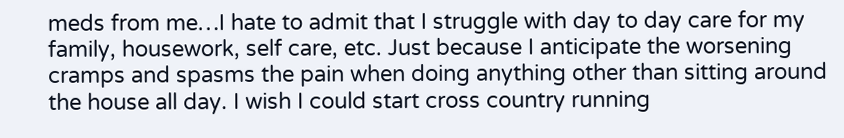meds from me…I hate to admit that I struggle with day to day care for my family, housework, self care, etc. Just because I anticipate the worsening cramps and spasms the pain when doing anything other than sitting around the house all day. I wish I could start cross country running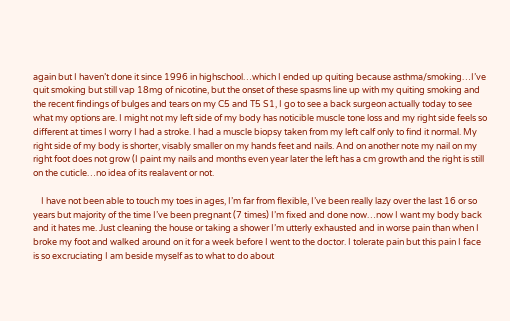again but I haven’t done it since 1996 in highschool…which I ended up quiting because asthma/smoking…I’ve quit smoking but still vap 18mg of nicotine, but the onset of these spasms line up with my quiting smoking and the recent findings of bulges and tears on my C5 and T5 S1, I go to see a back surgeon actually today to see what my options are. I might not my left side of my body has noticible muscle tone loss and my right side feels so different at times I worry I had a stroke. I had a muscle biopsy taken from my left calf only to find it normal. My right side of my body is shorter, visably smaller on my hands feet and nails. And on another note my nail on my right foot does not grow (I paint my nails and months even year later the left has a cm growth and the right is still on the cuticle…no idea of its realavent or not.

    I have not been able to touch my toes in ages, I’m far from flexible, I’ve been really lazy over the last 16 or so years but majority of the time I’ve been pregnant (7 times) I’m fixed and done now…now I want my body back and it hates me. Just cleaning the house or taking a shower I’m utterly exhausted and in worse pain than when I broke my foot and walked around on it for a week before I went to the doctor. I tolerate pain but this pain I face is so excruciating I am beside myself as to what to do about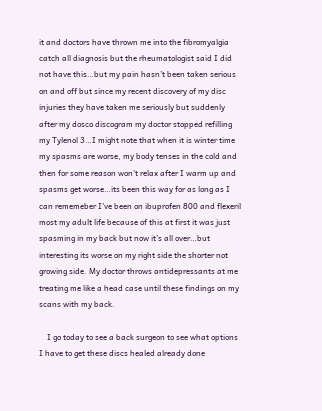it and doctors have thrown me into the fibromyalgia catch all diagnosis but the rheumatologist said I did not have this…but my pain hasn’t been taken serious on and off but since my recent discovery of my disc injuries they have taken me seriously but suddenly after my dosco discogram my doctor stopped refilling my Tylenol 3…I might note that when it is winter time my spasms are worse, my body tenses in the cold and then for some reason won’t relax after I warm up and spasms get worse…its been this way for as long as I can rememeber I’ve been on ibuprofen 800 and flexeril most my adult life because of this at first it was just spasming in my back but now it’s all over…but interesting its worse on my right side the shorter not growing side. My doctor throws antidepressants at me treating me like a head case until these findings on my scans with my back.

    I go today to see a back surgeon to see what options I have to get these discs healed already done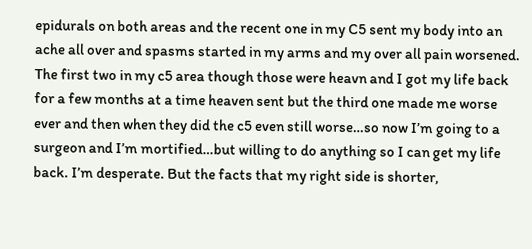epidurals on both areas and the recent one in my C5 sent my body into an ache all over and spasms started in my arms and my over all pain worsened. The first two in my c5 area though those were heavn and I got my life back for a few months at a time heaven sent but the third one made me worse ever and then when they did the c5 even still worse…so now I’m going to a surgeon and I’m mortified…but willing to do anything so I can get my life back. I’m desperate. But the facts that my right side is shorter,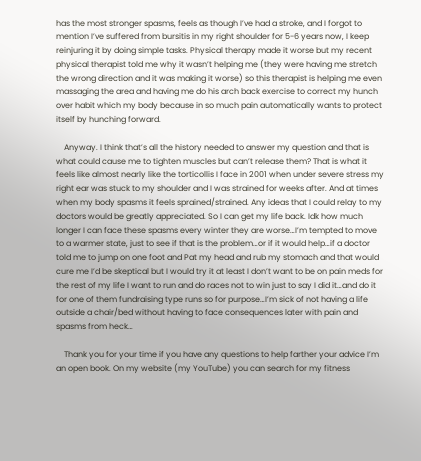has the most stronger spasms, feels as though I’ve had a stroke, and I forgot to mention I’ve suffered from bursitis in my right shoulder for 5-6 years now, I keep reinjuring it by doing simple tasks. Physical therapy made it worse but my recent physical therapist told me why it wasn’t helping me (they were having me stretch the wrong direction and it was making it worse) so this therapist is helping me even massaging the area and having me do his arch back exercise to correct my hunch over habit which my body because in so much pain automatically wants to protect itself by hunching forward.

    Anyway. I think that’s all the history needed to answer my question and that is what could cause me to tighten muscles but can’t release them? That is what it feels like almost nearly like the torticollis I face in 2001 when under severe stress my right ear was stuck to my shoulder and I was strained for weeks after. And at times when my body spasms it feels sprained/strained. Any ideas that I could relay to my doctors would be greatly appreciated. So I can get my life back. Idk how much longer I can face these spasms every winter they are worse…I’m tempted to move to a warmer state, just to see if that is the problem…or if it would help…if a doctor told me to jump on one foot and Pat my head and rub my stomach and that would cure me I’d be skeptical but I would try it at least I don’t want to be on pain meds for the rest of my life I want to run and do races not to win just to say I did it…and do it for one of them fundraising type runs so for purpose…I’m sick of not having a life outside a chair/bed without having to face consequences later with pain and spasms from heck…

    Thank you for your time if you have any questions to help farther your advice I’m an open book. On my website (my YouTube) you can search for my fitness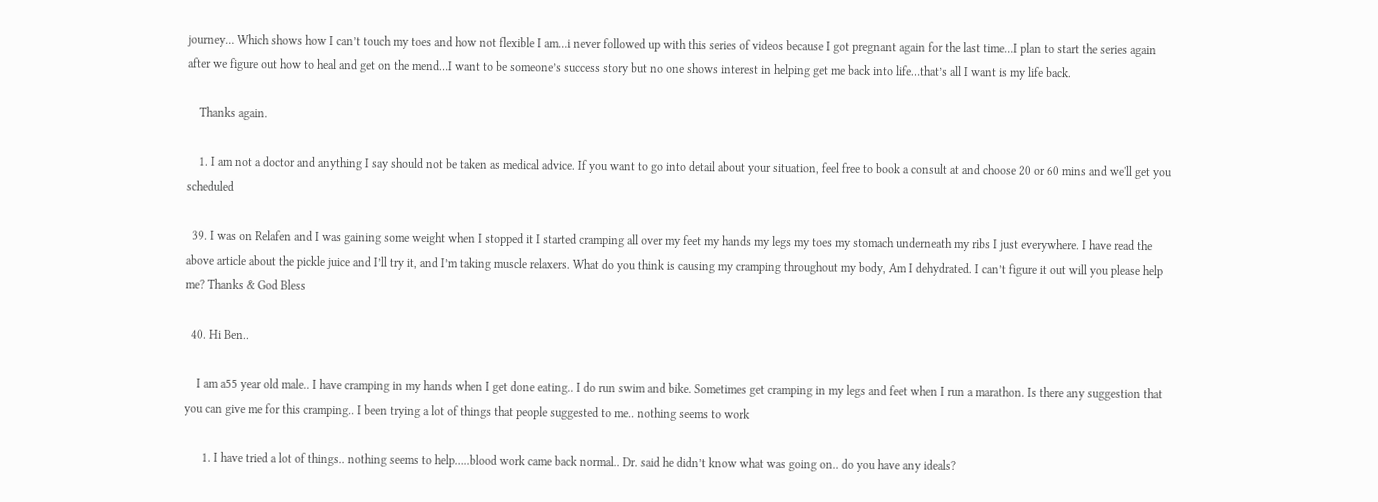journey… Which shows how I can’t touch my toes and how not flexible I am…i never followed up with this series of videos because I got pregnant again for the last time…I plan to start the series again after we figure out how to heal and get on the mend…I want to be someone’s success story but no one shows interest in helping get me back into life…that’s all I want is my life back.

    Thanks again.

    1. I am not a doctor and anything I say should not be taken as medical advice. If you want to go into detail about your situation, feel free to book a consult at and choose 20 or 60 mins and we'll get you scheduled

  39. I was on Relafen and I was gaining some weight when I stopped it I started cramping all over my feet my hands my legs my toes my stomach underneath my ribs I just everywhere. I have read the above article about the pickle juice and I’ll try it, and I’m taking muscle relaxers. What do you think is causing my cramping throughout my body, Am I dehydrated. I can’t figure it out will you please help me? Thanks & God Bless

  40. Hi Ben..

    I am a55 year old male.. I have cramping in my hands when I get done eating.. I do run swim and bike. Sometimes get cramping in my legs and feet when I run a marathon. Is there any suggestion that you can give me for this cramping.. I been trying a lot of things that people suggested to me.. nothing seems to work

      1. I have tried a lot of things.. nothing seems to help…..blood work came back normal.. Dr. said he didn’t know what was going on.. do you have any ideals?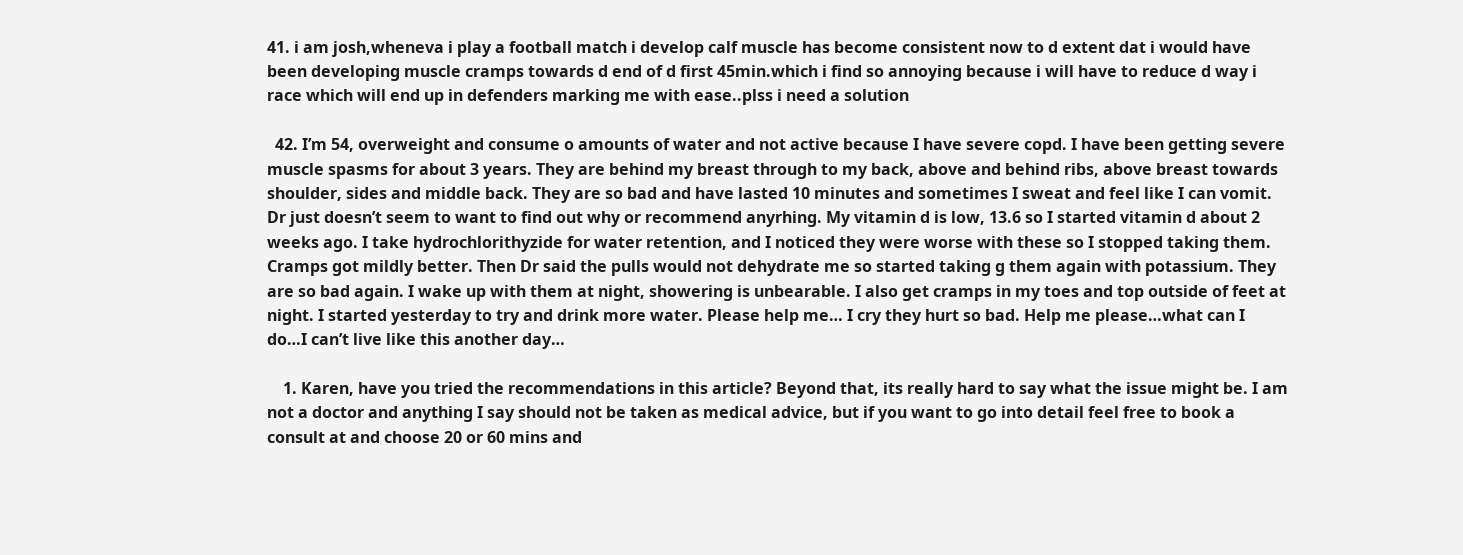41. i am josh,wheneva i play a football match i develop calf muscle has become consistent now to d extent dat i would have been developing muscle cramps towards d end of d first 45min.which i find so annoying because i will have to reduce d way i race which will end up in defenders marking me with ease..plss i need a solution

  42. I’m 54, overweight and consume o amounts of water and not active because I have severe copd. I have been getting severe muscle spasms for about 3 years. They are behind my breast through to my back, above and behind ribs, above breast towards shoulder, sides and middle back. They are so bad and have lasted 10 minutes and sometimes I sweat and feel like I can vomit. Dr just doesn’t seem to want to find out why or recommend anyrhing. My vitamin d is low, 13.6 so I started vitamin d about 2 weeks ago. I take hydrochlorithyzide for water retention, and I noticed they were worse with these so I stopped taking them. Cramps got mildly better. Then Dr said the pulls would not dehydrate me so started taking g them again with potassium. They are so bad again. I wake up with them at night, showering is unbearable. I also get cramps in my toes and top outside of feet at night. I started yesterday to try and drink more water. Please help me… I cry they hurt so bad. Help me please…what can I do…I can’t live like this another day…

    1. Karen, have you tried the recommendations in this article? Beyond that, its really hard to say what the issue might be. I am not a doctor and anything I say should not be taken as medical advice, but if you want to go into detail feel free to book a consult at and choose 20 or 60 mins and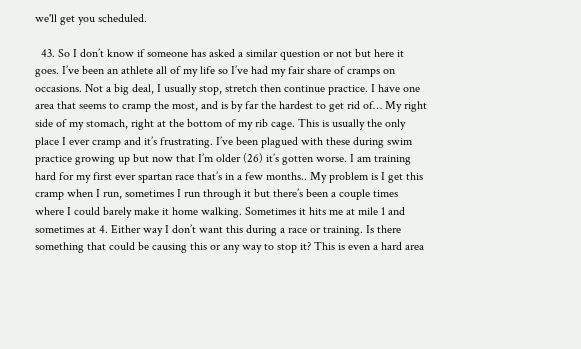we'll get you scheduled.

  43. So I don’t know if someone has asked a similar question or not but here it goes. I’ve been an athlete all of my life so I’ve had my fair share of cramps on occasions. Not a big deal, I usually stop, stretch then continue practice. I have one area that seems to cramp the most, and is by far the hardest to get rid of… My right side of my stomach, right at the bottom of my rib cage. This is usually the only place I ever cramp and it’s frustrating. I’ve been plagued with these during swim practice growing up but now that I’m older (26) it’s gotten worse. I am training hard for my first ever spartan race that’s in a few months.. My problem is I get this cramp when I run, sometimes I run through it but there’s been a couple times where I could barely make it home walking. Sometimes it hits me at mile 1 and sometimes at 4. Either way I don’t want this during a race or training. Is there something that could be causing this or any way to stop it? This is even a hard area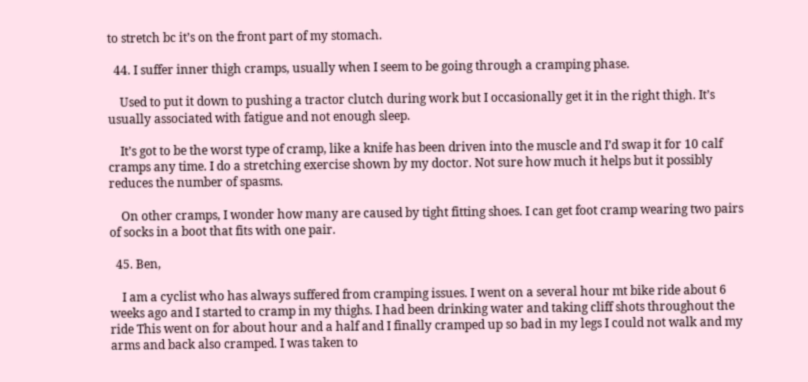to stretch bc it’s on the front part of my stomach.

  44. I suffer inner thigh cramps, usually when I seem to be going through a cramping phase.

    Used to put it down to pushing a tractor clutch during work but I occasionally get it in the right thigh. It’s usually associated with fatigue and not enough sleep.

    It’s got to be the worst type of cramp, like a knife has been driven into the muscle and I’d swap it for 10 calf cramps any time. I do a stretching exercise shown by my doctor. Not sure how much it helps but it possibly reduces the number of spasms.

    On other cramps, I wonder how many are caused by tight fitting shoes. I can get foot cramp wearing two pairs of socks in a boot that fits with one pair.

  45. Ben,

    I am a cyclist who has always suffered from cramping issues. I went on a several hour mt bike ride about 6 weeks ago and I started to cramp in my thighs. I had been drinking water and taking cliff shots throughout the ride This went on for about hour and a half and I finally cramped up so bad in my legs I could not walk and my arms and back also cramped. I was taken to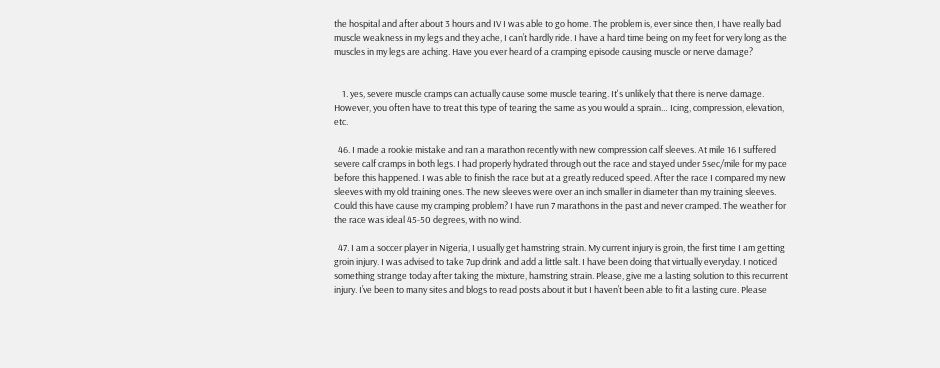the hospital and after about 3 hours and IV I was able to go home. The problem is, ever since then, I have really bad muscle weakness in my legs and they ache, I can’t hardly ride. I have a hard time being on my feet for very long as the muscles in my legs are aching. Have you ever heard of a cramping episode causing muscle or nerve damage?


    1. yes, severe muscle cramps can actually cause some muscle tearing. It's unlikely that there is nerve damage. However, you often have to treat this type of tearing the same as you would a sprain… Icing, compression, elevation, etc.

  46. I made a rookie mistake and ran a marathon recently with new compression calf sleeves. At mile 16 I suffered severe calf cramps in both legs. I had properly hydrated through out the race and stayed under 5sec/mile for my pace before this happened. I was able to finish the race but at a greatly reduced speed. After the race I compared my new sleeves with my old training ones. The new sleeves were over an inch smaller in diameter than my training sleeves. Could this have cause my cramping problem? I have run 7 marathons in the past and never cramped. The weather for the race was ideal 45-50 degrees, with no wind.

  47. I am a soccer player in Nigeria, I usually get hamstring strain. My current injury is groin, the first time I am getting groin injury. I was advised to take 7up drink and add a little salt. I have been doing that virtually everyday. I noticed something strange today after taking the mixture, hamstring strain. Please, give me a lasting solution to this recurrent injury. I’ve been to many sites and blogs to read posts about it but I haven’t been able to fit a lasting cure. Please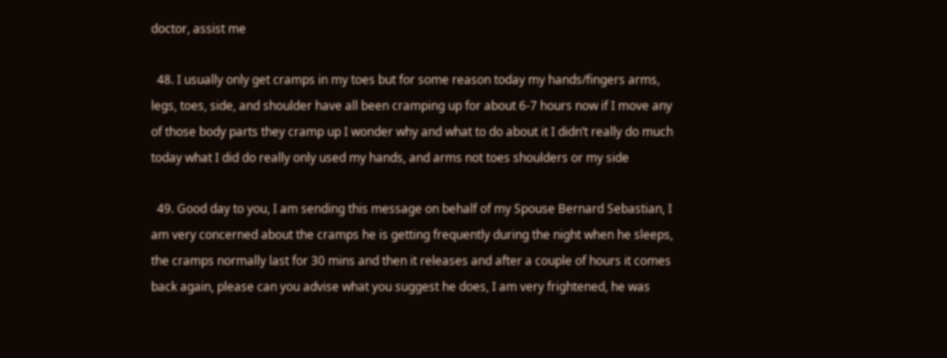doctor, assist me

  48. I usually only get cramps in my toes but for some reason today my hands/fingers arms, legs, toes, side, and shoulder have all been cramping up for about 6-7 hours now if I move any of those body parts they cramp up I wonder why and what to do about it I didn’t really do much today what I did do really only used my hands, and arms not toes shoulders or my side

  49. Good day to you, I am sending this message on behalf of my Spouse Bernard Sebastian, I am very concerned about the cramps he is getting frequently during the night when he sleeps, the cramps normally last for 30 mins and then it releases and after a couple of hours it comes back again, please can you advise what you suggest he does, I am very frightened, he was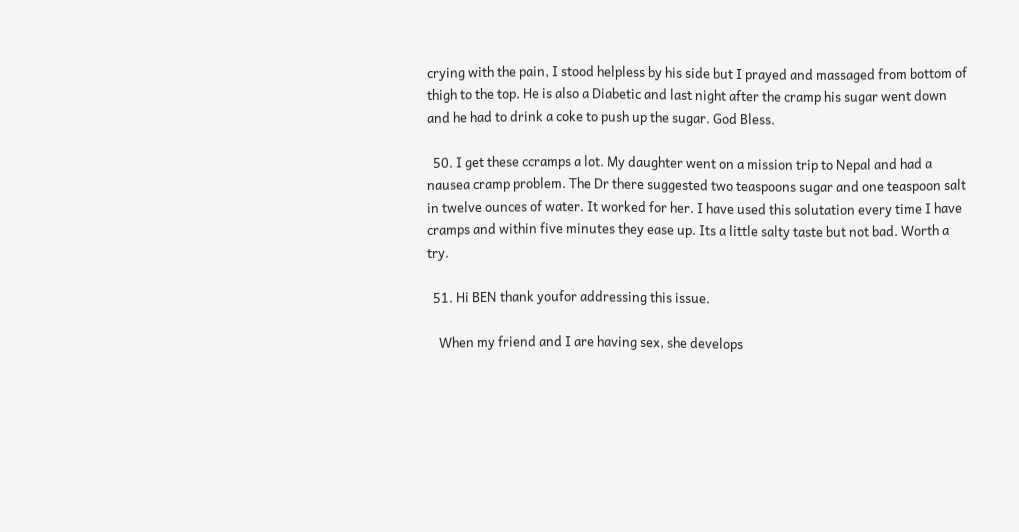crying with the pain, I stood helpless by his side but I prayed and massaged from bottom of thigh to the top. He is also a Diabetic and last night after the cramp his sugar went down and he had to drink a coke to push up the sugar. God Bless.

  50. I get these ccramps a lot. My daughter went on a mission trip to Nepal and had a nausea cramp problem. The Dr there suggested two teaspoons sugar and one teaspoon salt in twelve ounces of water. It worked for her. I have used this solutation every time I have cramps and within five minutes they ease up. Its a little salty taste but not bad. Worth a try.

  51. Hi BEN thank youfor addressing this issue.

    When my friend and I are having sex, she develops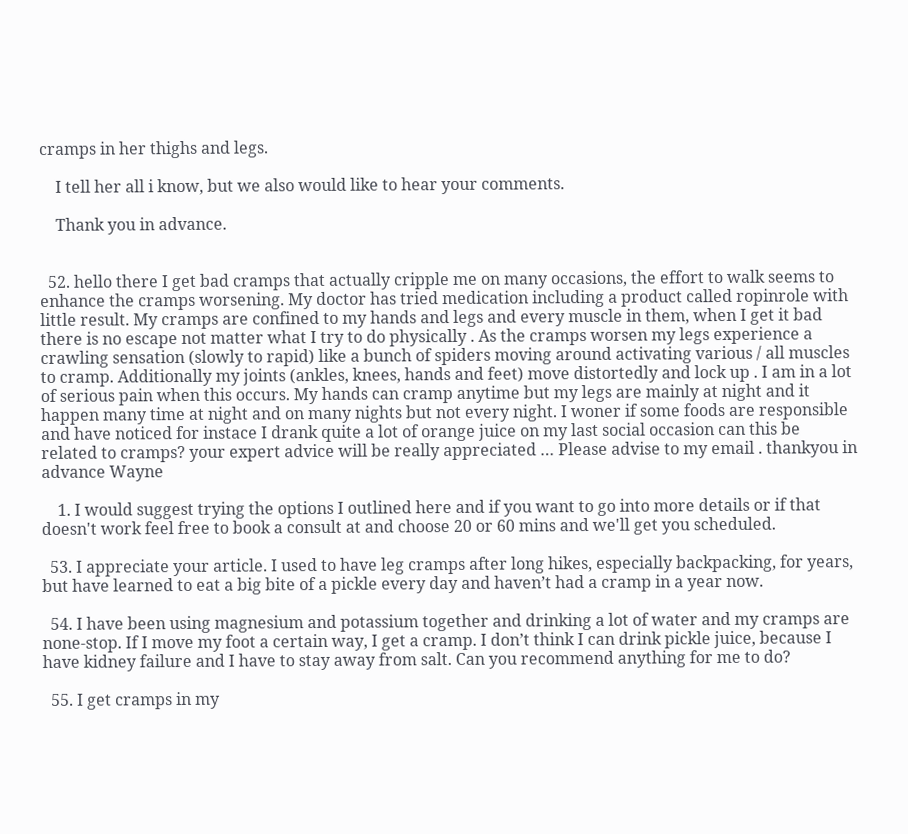cramps in her thighs and legs.

    I tell her all i know, but we also would like to hear your comments.

    Thank you in advance.


  52. hello there I get bad cramps that actually cripple me on many occasions, the effort to walk seems to enhance the cramps worsening. My doctor has tried medication including a product called ropinrole with little result. My cramps are confined to my hands and legs and every muscle in them, when I get it bad there is no escape not matter what I try to do physically . As the cramps worsen my legs experience a crawling sensation (slowly to rapid) like a bunch of spiders moving around activating various / all muscles to cramp. Additionally my joints (ankles, knees, hands and feet) move distortedly and lock up . I am in a lot of serious pain when this occurs. My hands can cramp anytime but my legs are mainly at night and it happen many time at night and on many nights but not every night. I woner if some foods are responsible and have noticed for instace I drank quite a lot of orange juice on my last social occasion can this be related to cramps? your expert advice will be really appreciated … Please advise to my email . thankyou in advance Wayne

    1. I would suggest trying the options I outlined here and if you want to go into more details or if that doesn't work feel free to book a consult at and choose 20 or 60 mins and we'll get you scheduled.

  53. I appreciate your article. I used to have leg cramps after long hikes, especially backpacking, for years, but have learned to eat a big bite of a pickle every day and haven’t had a cramp in a year now.

  54. I have been using magnesium and potassium together and drinking a lot of water and my cramps are none-stop. If I move my foot a certain way, I get a cramp. I don’t think I can drink pickle juice, because I have kidney failure and I have to stay away from salt. Can you recommend anything for me to do?

  55. I get cramps in my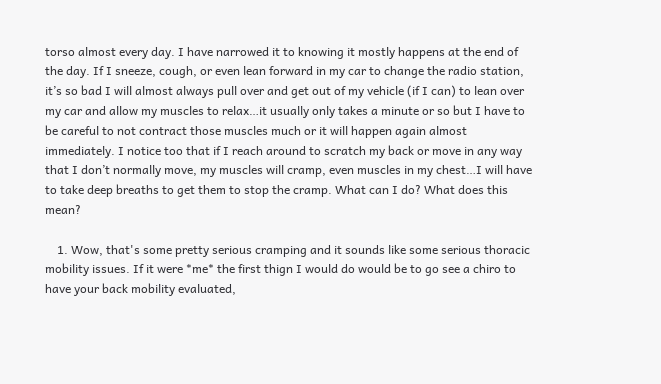torso almost every day. I have narrowed it to knowing it mostly happens at the end of the day. If I sneeze, cough, or even lean forward in my car to change the radio station, it’s so bad I will almost always pull over and get out of my vehicle (if I can) to lean over my car and allow my muscles to relax…it usually only takes a minute or so but I have to be careful to not contract those muscles much or it will happen again almost immediately. I notice too that if I reach around to scratch my back or move in any way that I don’t normally move, my muscles will cramp, even muscles in my chest…I will have to take deep breaths to get them to stop the cramp. What can I do? What does this mean?

    1. Wow, that's some pretty serious cramping and it sounds like some serious thoracic mobility issues. If it were *me* the first thign I would do would be to go see a chiro to have your back mobility evaluated,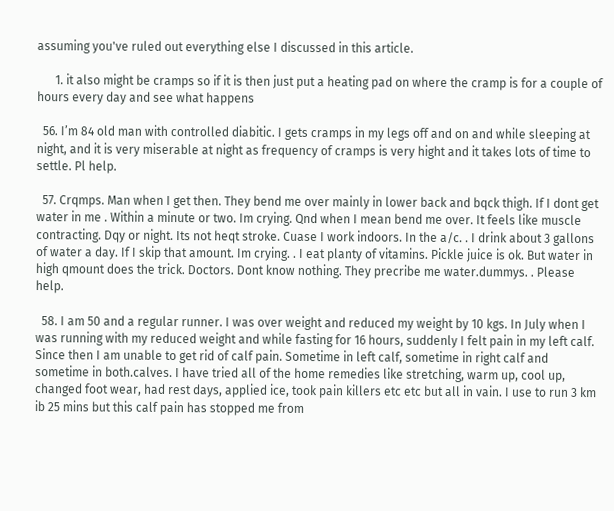assuming you've ruled out everything else I discussed in this article.

      1. it also might be cramps so if it is then just put a heating pad on where the cramp is for a couple of hours every day and see what happens

  56. I’m 84 old man with controlled diabitic. I gets cramps in my legs off and on and while sleeping at night, and it is very miserable at night as frequency of cramps is very hight and it takes lots of time to settle. Pl help.

  57. Crqmps. Man when I get then. They bend me over mainly in lower back and bqck thigh. If I dont get water in me . Within a minute or two. Im crying. Qnd when I mean bend me over. It feels like muscle contracting. Dqy or night. Its not heqt stroke. Cuase I work indoors. In the a/c. . I drink about 3 gallons of water a day. If I skip that amount. Im crying. . I eat planty of vitamins. Pickle juice is ok. But water in high qmount does the trick. Doctors. Dont know nothing. They precribe me water.dummys. . Please help.

  58. I am 50 and a regular runner. I was over weight and reduced my weight by 10 kgs. In July when I was running with my reduced weight and while fasting for 16 hours, suddenly I felt pain in my left calf. Since then I am unable to get rid of calf pain. Sometime in left calf, sometime in right calf and sometime in both.calves. I have tried all of the home remedies like stretching, warm up, cool up, changed foot wear, had rest days, applied ice, took pain killers etc etc but all in vain. I use to run 3 km ib 25 mins but this calf pain has stopped me from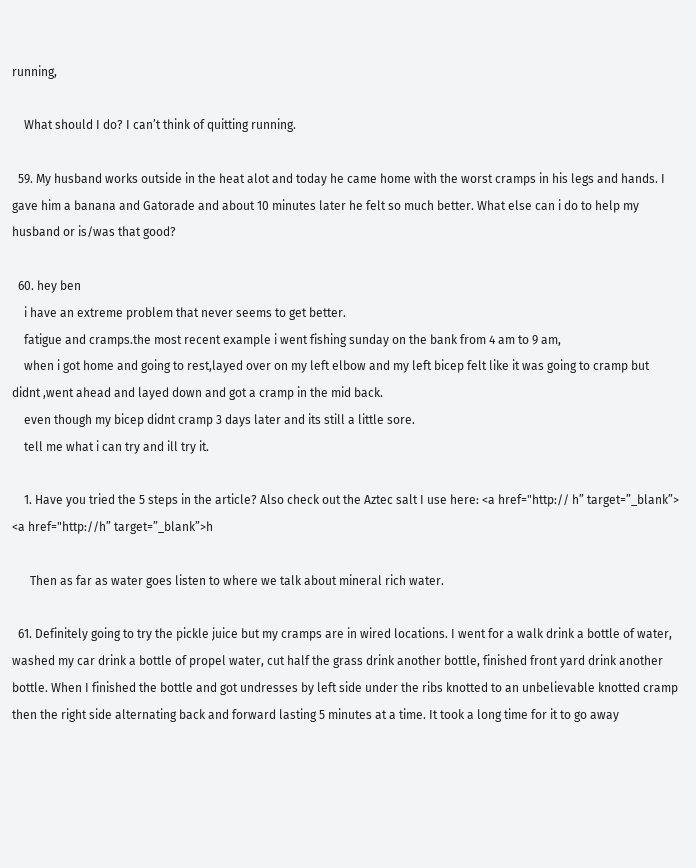running,

    What should I do? I can’t think of quitting running.

  59. My husband works outside in the heat alot and today he came home with the worst cramps in his legs and hands. I gave him a banana and Gatorade and about 10 minutes later he felt so much better. What else can i do to help my husband or is/was that good?

  60. hey ben
    i have an extreme problem that never seems to get better.
    fatigue and cramps.the most recent example i went fishing sunday on the bank from 4 am to 9 am,
    when i got home and going to rest,layed over on my left elbow and my left bicep felt like it was going to cramp but didnt ,went ahead and layed down and got a cramp in the mid back.
    even though my bicep didnt cramp 3 days later and its still a little sore.
    tell me what i can try and ill try it.

    1. Have you tried the 5 steps in the article? Also check out the Aztec salt I use here: <a href="http:// h” target=”_blank”> <a href="http://h” target=”_blank”>h

      Then as far as water goes listen to where we talk about mineral rich water.

  61. Definitely going to try the pickle juice but my cramps are in wired locations. I went for a walk drink a bottle of water, washed my car drink a bottle of propel water, cut half the grass drink another bottle, finished front yard drink another bottle. When I finished the bottle and got undresses by left side under the ribs knotted to an unbelievable knotted cramp then the right side alternating back and forward lasting 5 minutes at a time. It took a long time for it to go away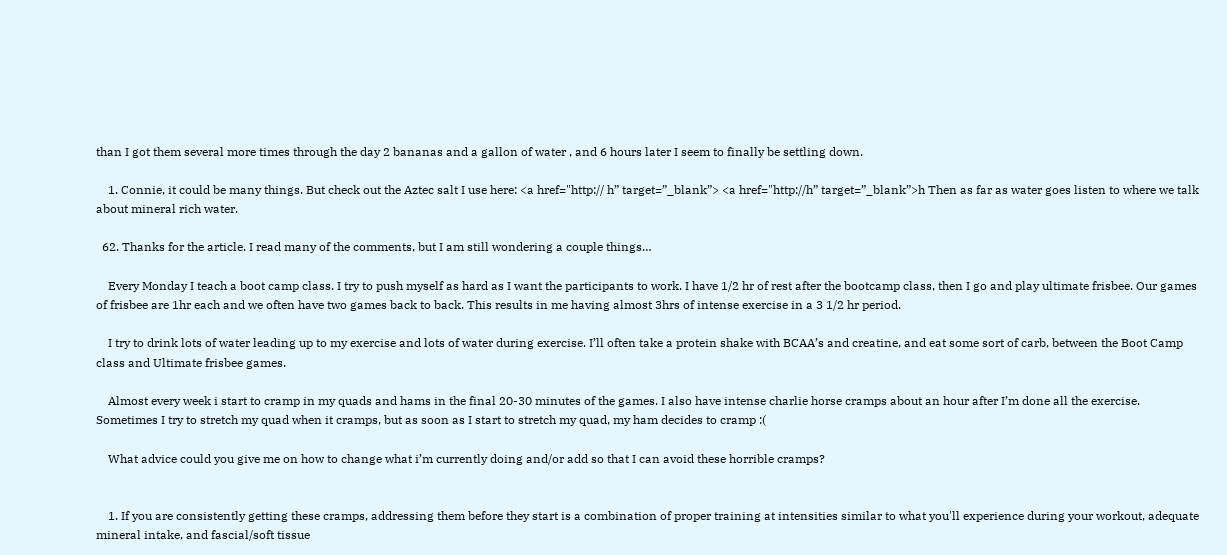than I got them several more times through the day 2 bananas and a gallon of water , and 6 hours later I seem to finally be settling down.

    1. Connie, it could be many things. But check out the Aztec salt I use here: <a href="http:// h” target=”_blank”> <a href="http://h” target=”_blank”>h Then as far as water goes listen to where we talk about mineral rich water.

  62. Thanks for the article. I read many of the comments, but I am still wondering a couple things…

    Every Monday I teach a boot camp class. I try to push myself as hard as I want the participants to work. I have 1/2 hr of rest after the bootcamp class, then I go and play ultimate frisbee. Our games of frisbee are 1hr each and we often have two games back to back. This results in me having almost 3hrs of intense exercise in a 3 1/2 hr period.

    I try to drink lots of water leading up to my exercise and lots of water during exercise. I’ll often take a protein shake with BCAA’s and creatine, and eat some sort of carb, between the Boot Camp class and Ultimate frisbee games.

    Almost every week i start to cramp in my quads and hams in the final 20-30 minutes of the games. I also have intense charlie horse cramps about an hour after I’m done all the exercise. Sometimes I try to stretch my quad when it cramps, but as soon as I start to stretch my quad, my ham decides to cramp :(

    What advice could you give me on how to change what i’m currently doing and/or add so that I can avoid these horrible cramps?


    1. If you are consistently getting these cramps, addressing them before they start is a combination of proper training at intensities similar to what you'll experience during your workout, adequate mineral intake, and fascial/soft tissue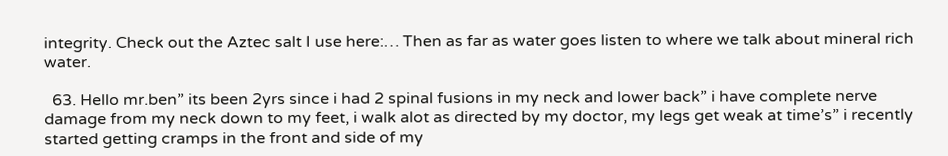integrity. Check out the Aztec salt I use here:… Then as far as water goes listen to where we talk about mineral rich water.

  63. Hello mr.ben” its been 2yrs since i had 2 spinal fusions in my neck and lower back” i have complete nerve damage from my neck down to my feet, i walk alot as directed by my doctor, my legs get weak at time’s” i recently started getting cramps in the front and side of my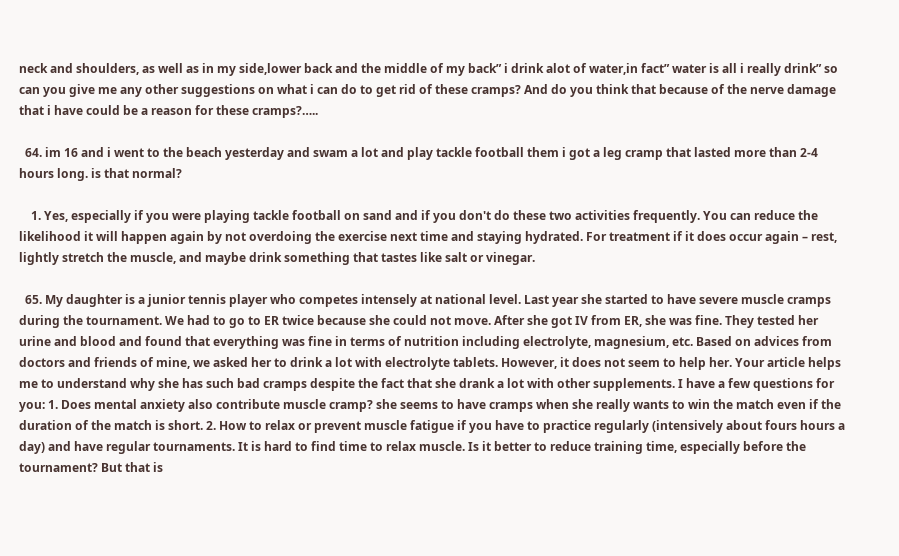neck and shoulders, as well as in my side,lower back and the middle of my back” i drink alot of water,in fact” water is all i really drink” so can you give me any other suggestions on what i can do to get rid of these cramps? And do you think that because of the nerve damage that i have could be a reason for these cramps?…..

  64. im 16 and i went to the beach yesterday and swam a lot and play tackle football them i got a leg cramp that lasted more than 2-4 hours long. is that normal?

    1. Yes, especially if you were playing tackle football on sand and if you don't do these two activities frequently. You can reduce the likelihood it will happen again by not overdoing the exercise next time and staying hydrated. For treatment if it does occur again – rest, lightly stretch the muscle, and maybe drink something that tastes like salt or vinegar.

  65. My daughter is a junior tennis player who competes intensely at national level. Last year she started to have severe muscle cramps during the tournament. We had to go to ER twice because she could not move. After she got IV from ER, she was fine. They tested her urine and blood and found that everything was fine in terms of nutrition including electrolyte, magnesium, etc. Based on advices from doctors and friends of mine, we asked her to drink a lot with electrolyte tablets. However, it does not seem to help her. Your article helps me to understand why she has such bad cramps despite the fact that she drank a lot with other supplements. I have a few questions for you: 1. Does mental anxiety also contribute muscle cramp? she seems to have cramps when she really wants to win the match even if the duration of the match is short. 2. How to relax or prevent muscle fatigue if you have to practice regularly (intensively about fours hours a day) and have regular tournaments. It is hard to find time to relax muscle. Is it better to reduce training time, especially before the tournament? But that is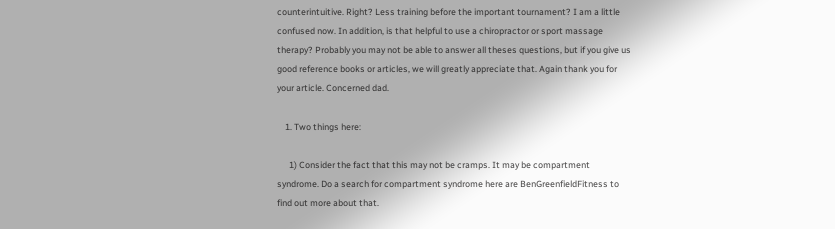counterintuitive. Right? Less training before the important tournament? I am a little confused now. In addition, is that helpful to use a chiropractor or sport massage therapy? Probably you may not be able to answer all theses questions, but if you give us good reference books or articles, we will greatly appreciate that. Again thank you for your article. Concerned dad.

    1. Two things here:

      1) Consider the fact that this may not be cramps. It may be compartment syndrome. Do a search for compartment syndrome here are BenGreenfieldFitness to find out more about that.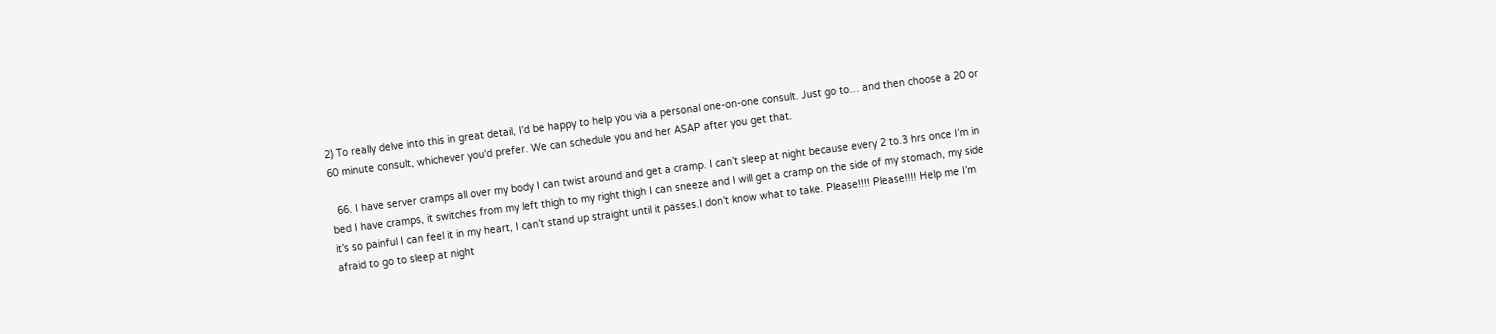2) To really delve into this in great detail, I'd be happy to help you via a personal one-on-one consult. Just go to… and then choose a 20 or 60 minute consult, whichever you'd prefer. We can schedule you and her ASAP after you get that.

  66. I have server cramps all over my body I can twist around and get a cramp. I can’t sleep at night because every 2 to.3 hrs once I’m in bed I have cramps, it switches from my left thigh to my right thigh I can sneeze and I will get a cramp on the side of my stomach, my side it’s so painful I can feel it in my heart, I can’t stand up straight until it passes.I don’t know what to take. Please!!!! Please!!!! Help me I’m afraid to go to sleep at night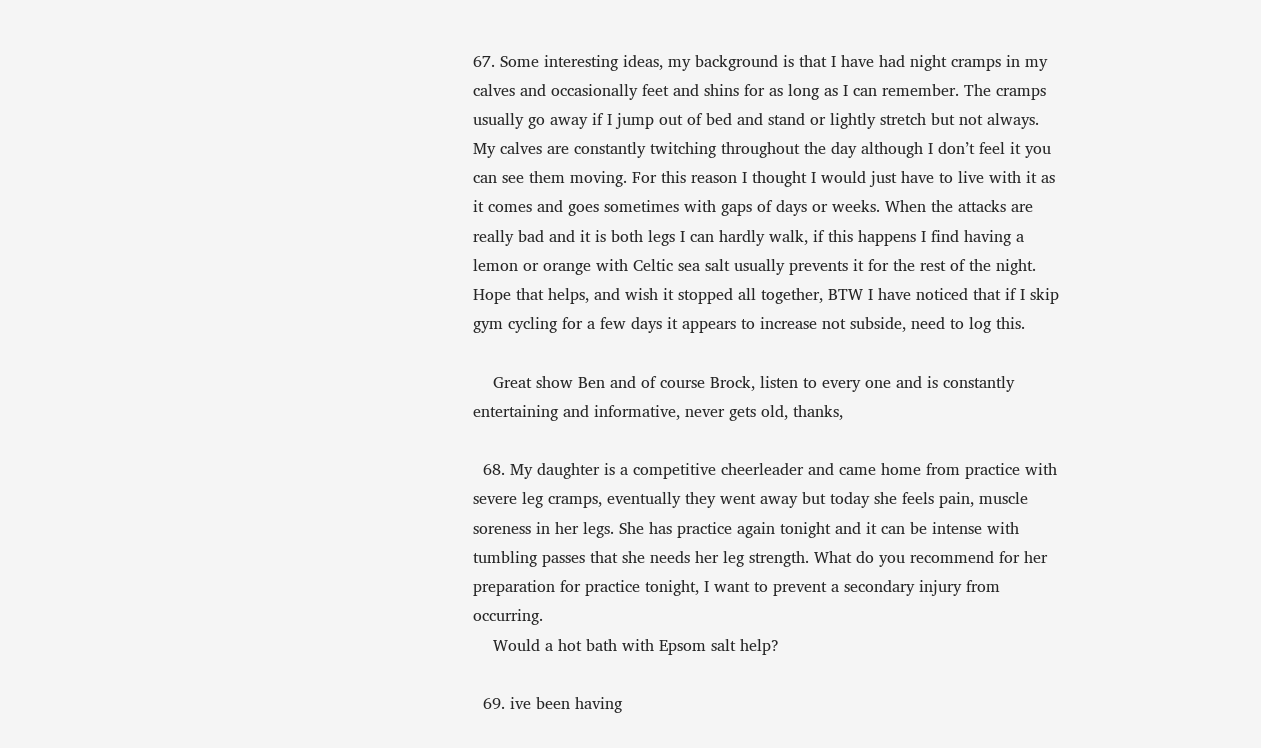67. Some interesting ideas, my background is that I have had night cramps in my calves and occasionally feet and shins for as long as I can remember. The cramps usually go away if I jump out of bed and stand or lightly stretch but not always. My calves are constantly twitching throughout the day although I don’t feel it you can see them moving. For this reason I thought I would just have to live with it as it comes and goes sometimes with gaps of days or weeks. When the attacks are really bad and it is both legs I can hardly walk, if this happens I find having a lemon or orange with Celtic sea salt usually prevents it for the rest of the night. Hope that helps, and wish it stopped all together, BTW I have noticed that if I skip gym cycling for a few days it appears to increase not subside, need to log this.

    Great show Ben and of course Brock, listen to every one and is constantly entertaining and informative, never gets old, thanks,

  68. My daughter is a competitive cheerleader and came home from practice with severe leg cramps, eventually they went away but today she feels pain, muscle soreness in her legs. She has practice again tonight and it can be intense with tumbling passes that she needs her leg strength. What do you recommend for her preparation for practice tonight, I want to prevent a secondary injury from occurring.
    Would a hot bath with Epsom salt help?

  69. ive been having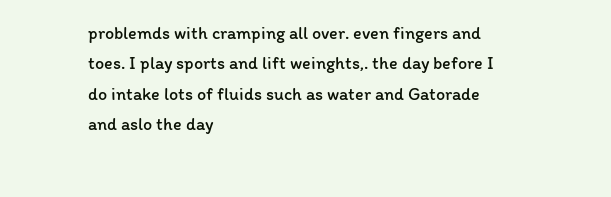problemds with cramping all over. even fingers and toes. I play sports and lift weinghts,. the day before I do intake lots of fluids such as water and Gatorade and aslo the day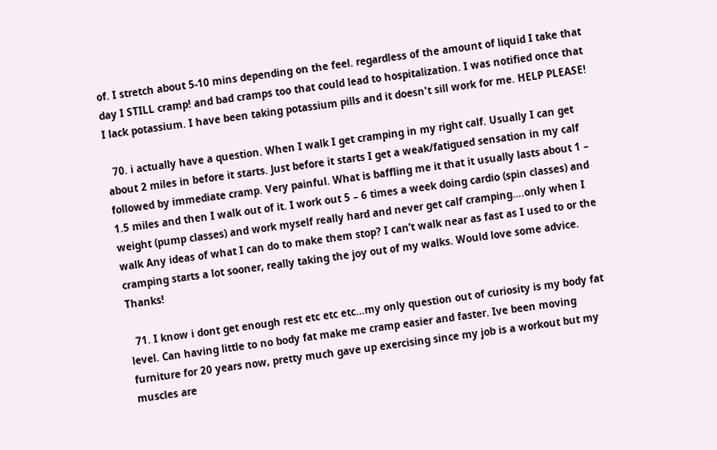of. I stretch about 5-10 mins depending on the feel. regardless of the amount of liquid I take that day I STILL cramp! and bad cramps too that could lead to hospitalization. I was notified once that I lack potassium. I have been taking potassium pills and it doesn't sill work for me. HELP PLEASE!

  70. i actually have a question. When I walk I get cramping in my right calf. Usually I can get about 2 miles in before it starts. Just before it starts I get a weak/fatigued sensation in my calf followed by immediate cramp. Very painful. What is baffling me it that it usually lasts about 1 – 1.5 miles and then I walk out of it. I work out 5 – 6 times a week doing cardio (spin classes) and weight (pump classes) and work myself really hard and never get calf cramping….only when I walk Any ideas of what I can do to make them stop? I can’t walk near as fast as I used to or the cramping starts a lot sooner, really taking the joy out of my walks. Would love some advice. Thanks!

  71. I know i dont get enough rest etc etc etc…my only question out of curiosity is my body fat level. Can having little to no body fat make me cramp easier and faster. Ive been moving furniture for 20 years now, pretty much gave up exercising since my job is a workout but my muscles are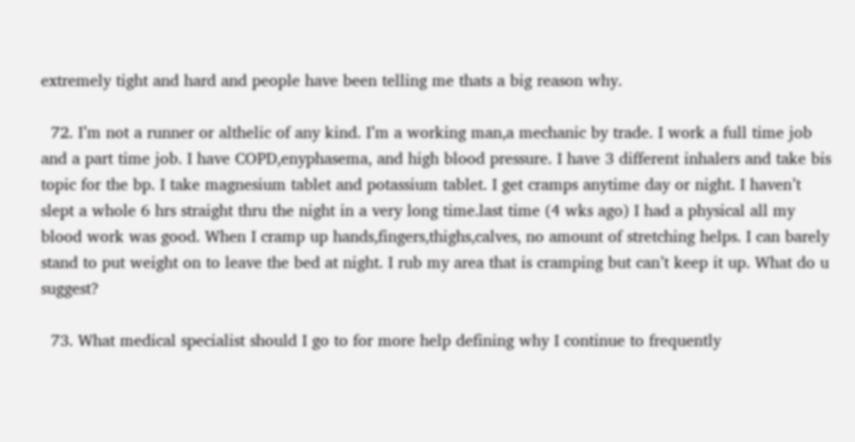extremely tight and hard and people have been telling me thats a big reason why.

  72. I’m not a runner or althelic of any kind. I’m a working man,a mechanic by trade. I work a full time job and a part time job. I have COPD,enyphasema, and high blood pressure. I have 3 different inhalers and take bis topic for the bp. I take magnesium tablet and potassium tablet. I get cramps anytime day or night. I haven’t slept a whole 6 hrs straight thru the night in a very long time.last time (4 wks ago) I had a physical all my blood work was good. When I cramp up hands,fingers,thighs,calves, no amount of stretching helps. I can barely stand to put weight on to leave the bed at night. I rub my area that is cramping but can’t keep it up. What do u suggest?

  73. What medical specialist should I go to for more help defining why I continue to frequently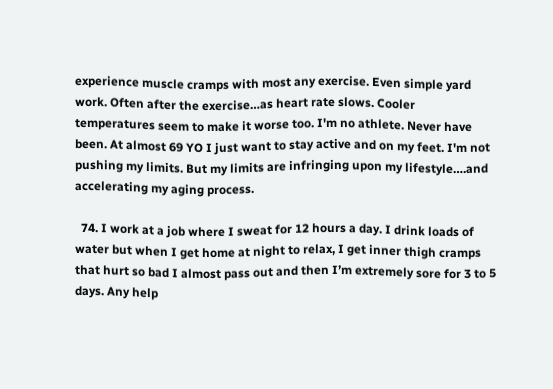experience muscle cramps with most any exercise. Even simple yard work. Often after the exercise…as heart rate slows. Cooler temperatures seem to make it worse too. I'm no athlete. Never have been. At almost 69 YO I just want to stay active and on my feet. I'm not pushing my limits. But my limits are infringing upon my lifestyle….and accelerating my aging process.

  74. I work at a job where I sweat for 12 hours a day. I drink loads of water but when I get home at night to relax, I get inner thigh cramps that hurt so bad I almost pass out and then I’m extremely sore for 3 to 5 days. Any help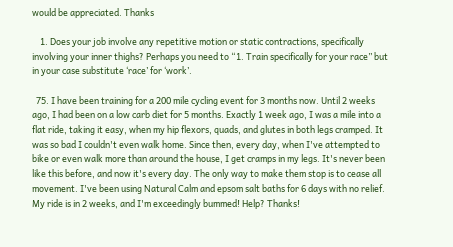would be appreciated. Thanks

    1. Does your job involve any repetitive motion or static contractions, specifically involving your inner thighs? Perhaps you need to “1. Train specifically for your race” but in your case substitute ‘race’ for ‘work’.

  75. I have been training for a 200 mile cycling event for 3 months now. Until 2 weeks ago, I had been on a low carb diet for 5 months. Exactly 1 week ago, I was a mile into a flat ride, taking it easy, when my hip flexors, quads, and glutes in both legs cramped. It was so bad I couldn't even walk home. Since then, every day, when I've attempted to bike or even walk more than around the house, I get cramps in my legs. It's never been like this before, and now it's every day. The only way to make them stop is to cease all movement. I've been using Natural Calm and epsom salt baths for 6 days with no relief. My ride is in 2 weeks, and I'm exceedingly bummed! Help? Thanks!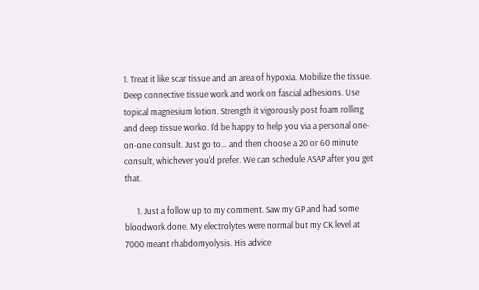1. Treat it like scar tissue and an area of hypoxia. Mobilize the tissue. Deep connective tissue work and work on fascial adhesions. Use topical magnesium lotion. Strength it vigorously post foam rolling and deep tissue worko. I'd be happy to help you via a personal one-on-one consult. Just go to… and then choose a 20 or 60 minute consult, whichever you'd prefer. We can schedule ASAP after you get that.

      1. Just a follow up to my comment. Saw my GP and had some bloodwork done. My electrolytes were normal but my CK level at 7000 meant rhabdomyolysis. His advice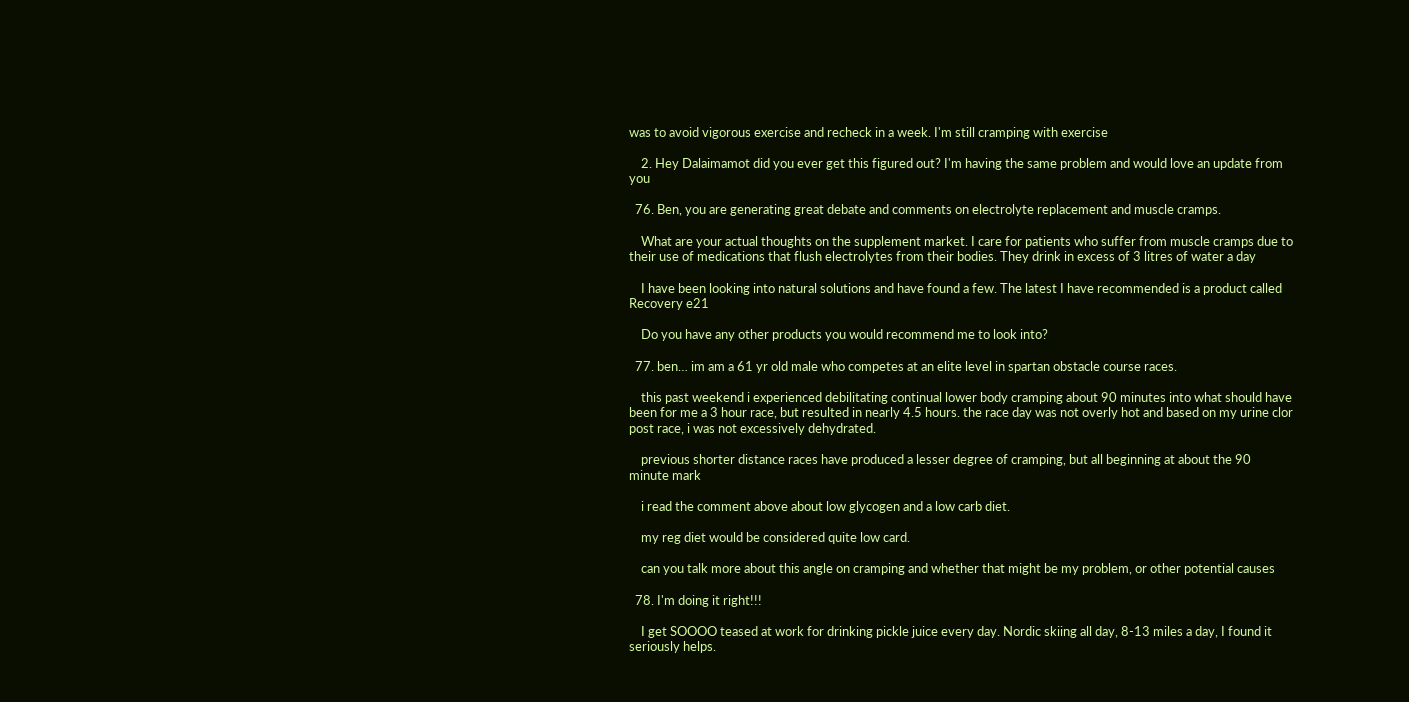was to avoid vigorous exercise and recheck in a week. I'm still cramping with exercise

    2. Hey Dalaimamot did you ever get this figured out? I'm having the same problem and would love an update from you

  76. Ben, you are generating great debate and comments on electrolyte replacement and muscle cramps.

    What are your actual thoughts on the supplement market. I care for patients who suffer from muscle cramps due to their use of medications that flush electrolytes from their bodies. They drink in excess of 3 litres of water a day

    I have been looking into natural solutions and have found a few. The latest I have recommended is a product called Recovery e21

    Do you have any other products you would recommend me to look into?

  77. ben… im am a 61 yr old male who competes at an elite level in spartan obstacle course races.

    this past weekend i experienced debilitating continual lower body cramping about 90 minutes into what should have been for me a 3 hour race, but resulted in nearly 4.5 hours. the race day was not overly hot and based on my urine clor post race, i was not excessively dehydrated.

    previous shorter distance races have produced a lesser degree of cramping, but all beginning at about the 90 minute mark

    i read the comment above about low glycogen and a low carb diet.

    my reg diet would be considered quite low card.

    can you talk more about this angle on cramping and whether that might be my problem, or other potential causes

  78. I'm doing it right!!!

    I get SOOOO teased at work for drinking pickle juice every day. Nordic skiing all day, 8-13 miles a day, I found it seriously helps.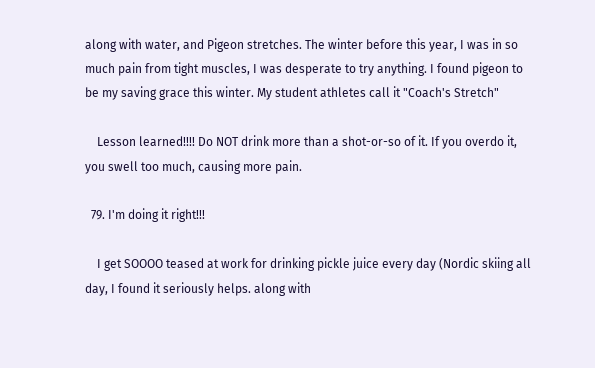along with water, and Pigeon stretches. The winter before this year, I was in so much pain from tight muscles, I was desperate to try anything. I found pigeon to be my saving grace this winter. My student athletes call it "Coach's Stretch"

    Lesson learned!!!! Do NOT drink more than a shot-or-so of it. If you overdo it, you swell too much, causing more pain.

  79. I'm doing it right!!!

    I get SOOOO teased at work for drinking pickle juice every day (Nordic skiing all day, I found it seriously helps. along with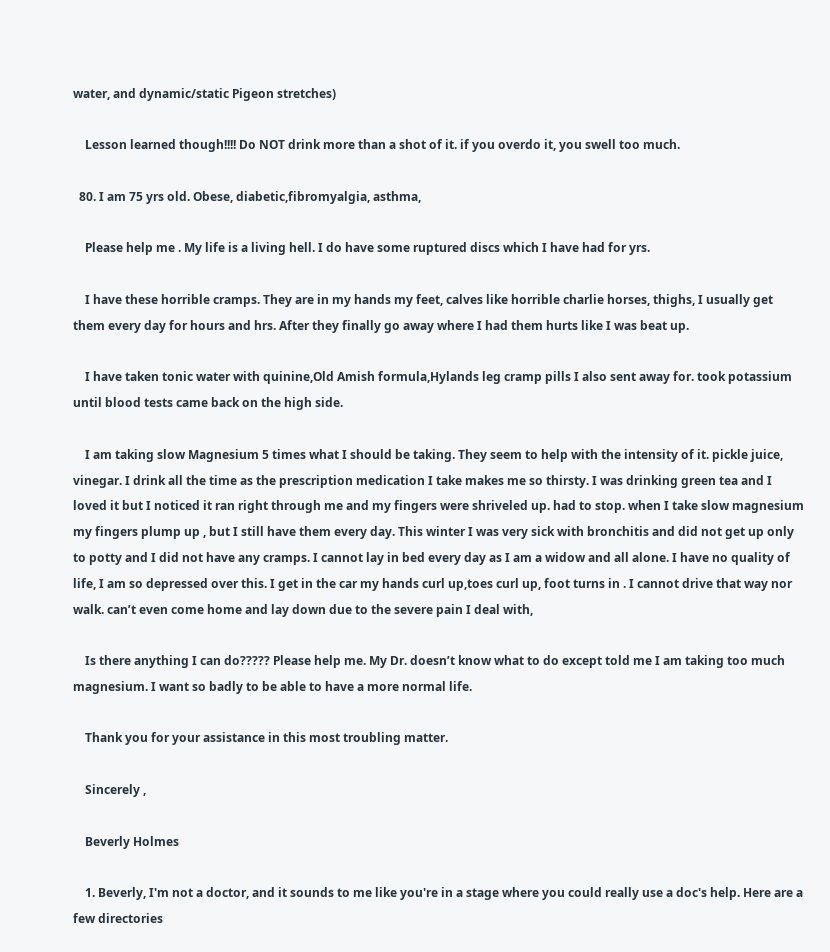water, and dynamic/static Pigeon stretches)

    Lesson learned though!!!! Do NOT drink more than a shot of it. if you overdo it, you swell too much.

  80. I am 75 yrs old. Obese, diabetic,fibromyalgia, asthma,

    Please help me . My life is a living hell. I do have some ruptured discs which I have had for yrs.

    I have these horrible cramps. They are in my hands my feet, calves like horrible charlie horses, thighs, I usually get them every day for hours and hrs. After they finally go away where I had them hurts like I was beat up.

    I have taken tonic water with quinine,Old Amish formula,Hylands leg cramp pills I also sent away for. took potassium until blood tests came back on the high side.

    I am taking slow Magnesium 5 times what I should be taking. They seem to help with the intensity of it. pickle juice, vinegar. I drink all the time as the prescription medication I take makes me so thirsty. I was drinking green tea and I loved it but I noticed it ran right through me and my fingers were shriveled up. had to stop. when I take slow magnesium my fingers plump up , but I still have them every day. This winter I was very sick with bronchitis and did not get up only to potty and I did not have any cramps. I cannot lay in bed every day as I am a widow and all alone. I have no quality of life, I am so depressed over this. I get in the car my hands curl up,toes curl up, foot turns in . I cannot drive that way nor walk. can’t even come home and lay down due to the severe pain I deal with,

    Is there anything I can do????? Please help me. My Dr. doesn’t know what to do except told me I am taking too much magnesium. I want so badly to be able to have a more normal life.

    Thank you for your assistance in this most troubling matter.

    Sincerely ,

    Beverly Holmes

    1. Beverly, I'm not a doctor, and it sounds to me like you're in a stage where you could really use a doc's help. Here are a few directories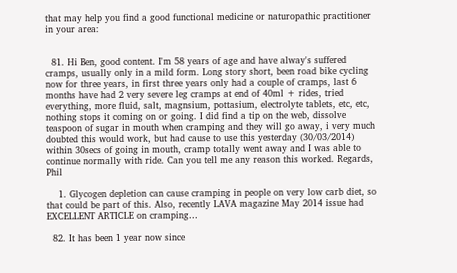that may help you find a good functional medicine or naturopathic practitioner in your area:


  81. Hi Ben, good content. I'm 58 years of age and have alway's suffered cramps, usually only in a mild form. Long story short, been road bike cycling now for three years, in first three years only had a couple of cramps, last 6 months have had 2 very severe leg cramps at end of 40ml + rides, tried everything, more fluid, salt, magnsium, pottasium, electrolyte tablets, etc, etc, nothing stops it coming on or going. I did find a tip on the web, dissolve teaspoon of sugar in mouth when cramping and they will go away, i very much doubted this would work, but had cause to use this yesterday (30/03/2014) within 30secs of going in mouth, cramp totally went away and I was able to continue normally with ride. Can you tell me any reason this worked. Regards, Phil

    1. Glycogen depletion can cause cramping in people on very low carb diet, so that could be part of this. Also, recently LAVA magazine May 2014 issue had EXCELLENT ARTICLE on cramping…

  82. It has been 1 year now since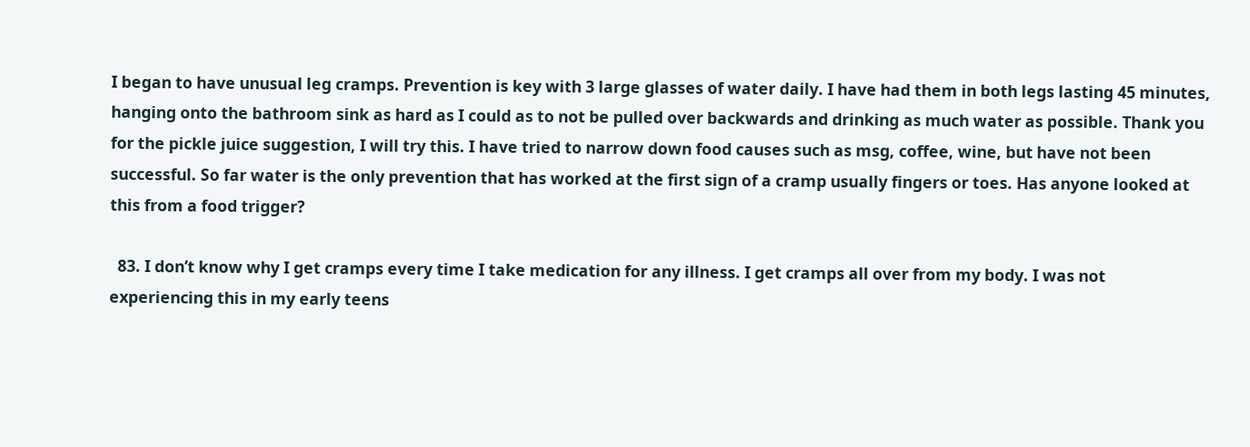I began to have unusual leg cramps. Prevention is key with 3 large glasses of water daily. I have had them in both legs lasting 45 minutes, hanging onto the bathroom sink as hard as I could as to not be pulled over backwards and drinking as much water as possible. Thank you for the pickle juice suggestion, I will try this. I have tried to narrow down food causes such as msg, coffee, wine, but have not been successful. So far water is the only prevention that has worked at the first sign of a cramp usually fingers or toes. Has anyone looked at this from a food trigger?

  83. I don’t know why I get cramps every time I take medication for any illness. I get cramps all over from my body. I was not experiencing this in my early teens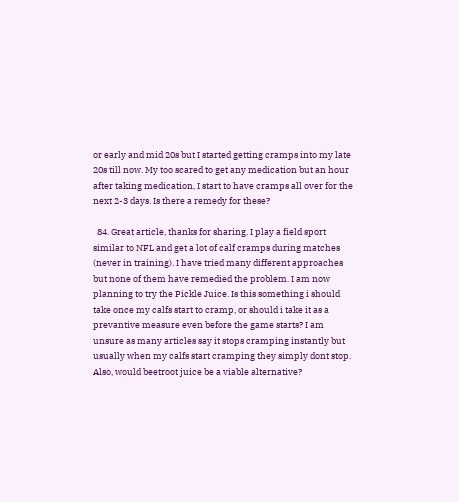or early and mid 20s but I started getting cramps into my late 20s till now. My too scared to get any medication but an hour after taking medication, I start to have cramps all over for the next 2-3 days. Is there a remedy for these?

  84. Great article, thanks for sharing. I play a field sport similar to NFL and get a lot of calf cramps during matches (never in training). I have tried many different approaches but none of them have remedied the problem. I am now planning to try the Pickle Juice. Is this something i should take once my calfs start to cramp, or should i take it as a prevantive measure even before the game starts? I am unsure as many articles say it stops cramping instantly but usually when my calfs start cramping they simply dont stop. Also, would beetroot juice be a viable alternative?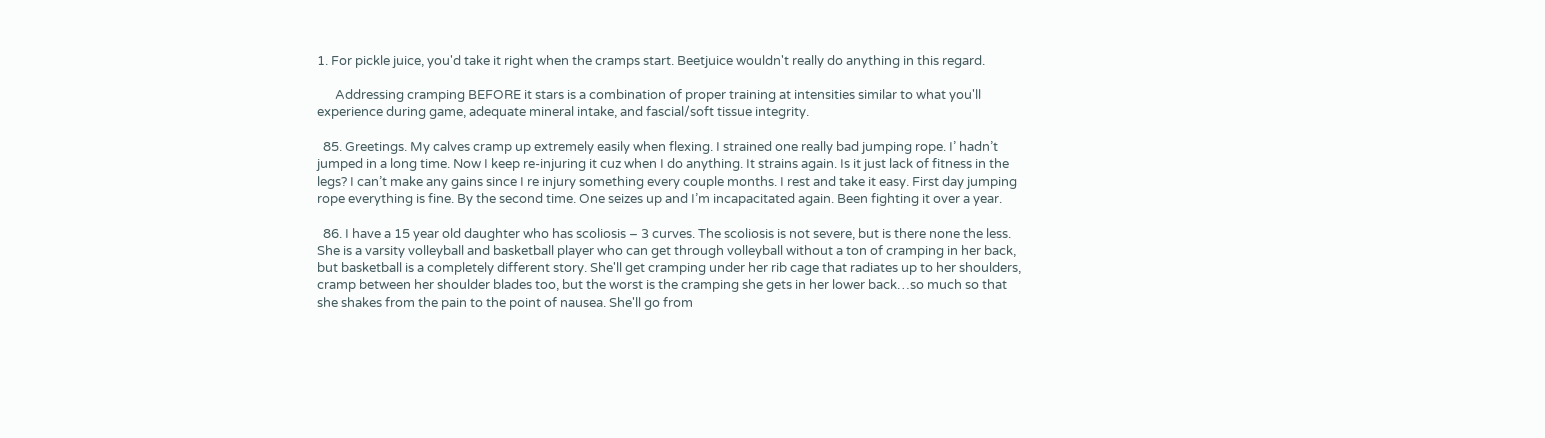1. For pickle juice, you'd take it right when the cramps start. Beetjuice wouldn't really do anything in this regard.

      Addressing cramping BEFORE it stars is a combination of proper training at intensities similar to what you'll experience during game, adequate mineral intake, and fascial/soft tissue integrity.

  85. Greetings. My calves cramp up extremely easily when flexing. I strained one really bad jumping rope. I’ hadn’t jumped in a long time. Now I keep re-injuring it cuz when I do anything. It strains again. Is it just lack of fitness in the legs? I can’t make any gains since I re injury something every couple months. I rest and take it easy. First day jumping rope everything is fine. By the second time. One seizes up and I’m incapacitated again. Been fighting it over a year.

  86. I have a 15 year old daughter who has scoliosis – 3 curves. The scoliosis is not severe, but is there none the less. She is a varsity volleyball and basketball player who can get through volleyball without a ton of cramping in her back, but basketball is a completely different story. She'll get cramping under her rib cage that radiates up to her shoulders, cramp between her shoulder blades too, but the worst is the cramping she gets in her lower back…so much so that she shakes from the pain to the point of nausea. She'll go from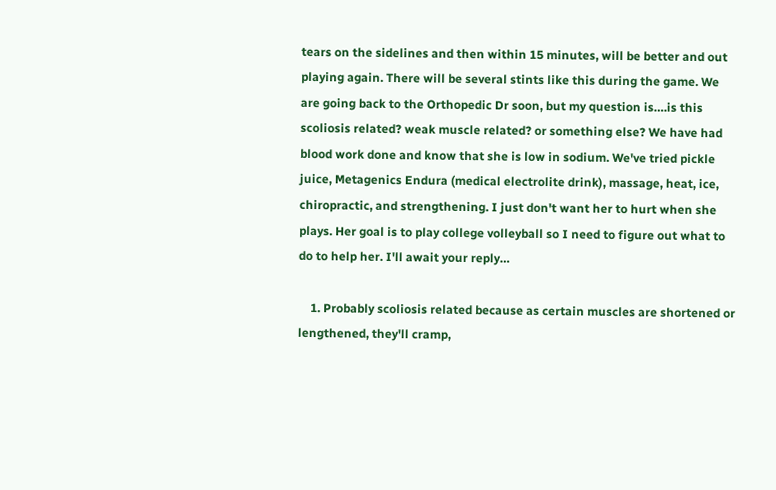tears on the sidelines and then within 15 minutes, will be better and out playing again. There will be several stints like this during the game. We are going back to the Orthopedic Dr soon, but my question is….is this scoliosis related? weak muscle related? or something else? We have had blood work done and know that she is low in sodium. We've tried pickle juice, Metagenics Endura (medical electrolite drink), massage, heat, ice, chiropractic, and strengthening. I just don't want her to hurt when she plays. Her goal is to play college volleyball so I need to figure out what to do to help her. I'll await your reply…

    1. Probably scoliosis related because as certain muscles are shortened or lengthened, they'll cramp,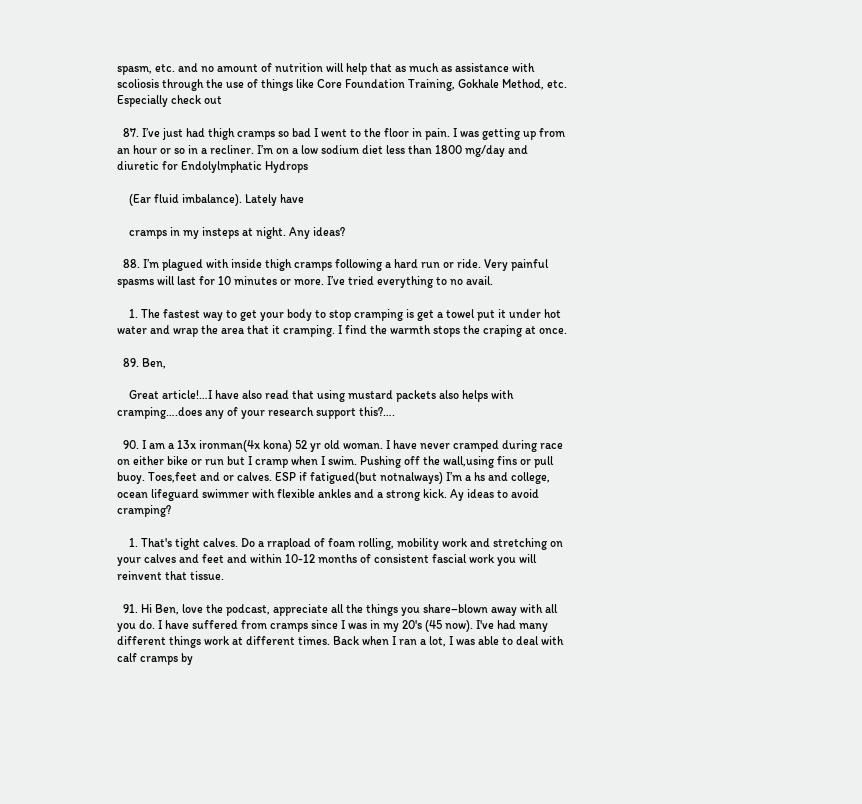spasm, etc. and no amount of nutrition will help that as much as assistance with scoliosis through the use of things like Core Foundation Training, Gokhale Method, etc. Especially check out

  87. I’ve just had thigh cramps so bad I went to the floor in pain. I was getting up from an hour or so in a recliner. I’m on a low sodium diet less than 1800 mg/day and diuretic for Endolylmphatic Hydrops

    (Ear fluid imbalance). Lately have

    cramps in my insteps at night. Any ideas?

  88. I’m plagued with inside thigh cramps following a hard run or ride. Very painful spasms will last for 10 minutes or more. I’ve tried everything to no avail.

    1. The fastest way to get your body to stop cramping is get a towel put it under hot water and wrap the area that it cramping. I find the warmth stops the craping at once.

  89. Ben,

    Great article!…I have also read that using mustard packets also helps with cramping….does any of your research support this?….

  90. I am a 13x ironman(4x kona) 52 yr old woman. I have never cramped during race on either bike or run but I cramp when I swim. Pushing off the wall,using fins or pull buoy. Toes,feet and or calves. ESP if fatigued(but notnalways) I’m a hs and college, ocean lifeguard swimmer with flexible ankles and a strong kick. Ay ideas to avoid cramping?

    1. That's tight calves. Do a rrapload of foam rolling, mobility work and stretching on your calves and feet and within 10-12 months of consistent fascial work you will reinvent that tissue.

  91. Hi Ben, love the podcast, appreciate all the things you share–blown away with all you do. I have suffered from cramps since I was in my 20's (45 now). I've had many different things work at different times. Back when I ran a lot, I was able to deal with calf cramps by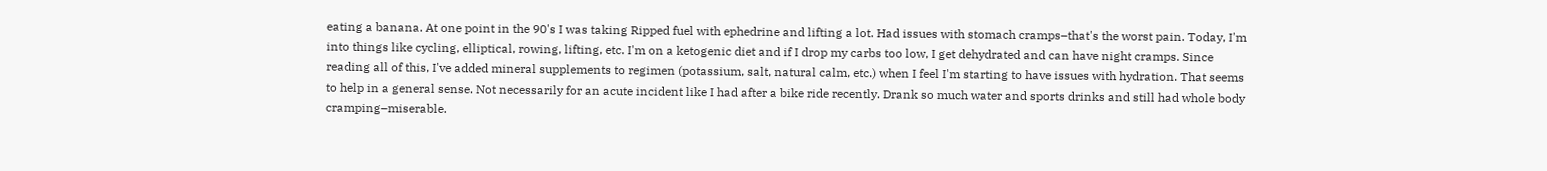eating a banana. At one point in the 90's I was taking Ripped fuel with ephedrine and lifting a lot. Had issues with stomach cramps–that's the worst pain. Today, I'm into things like cycling, elliptical, rowing, lifting, etc. I'm on a ketogenic diet and if I drop my carbs too low, I get dehydrated and can have night cramps. Since reading all of this, I've added mineral supplements to regimen (potassium, salt, natural calm, etc.) when I feel I'm starting to have issues with hydration. That seems to help in a general sense. Not necessarily for an acute incident like I had after a bike ride recently. Drank so much water and sports drinks and still had whole body cramping–miserable.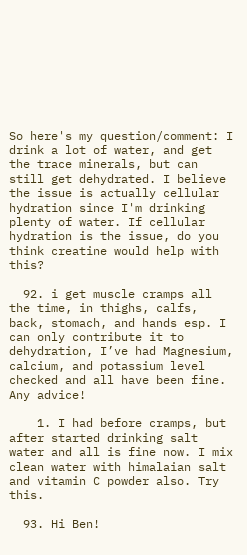So here's my question/comment: I drink a lot of water, and get the trace minerals, but can still get dehydrated. I believe the issue is actually cellular hydration since I'm drinking plenty of water. If cellular hydration is the issue, do you think creatine would help with this?

  92. i get muscle cramps all the time, in thighs, calfs, back, stomach, and hands esp. I can only contribute it to dehydration, I’ve had Magnesium, calcium, and potassium level checked and all have been fine. Any advice!

    1. I had before cramps, but after started drinking salt water and all is fine now. I mix clean water with himalaian salt and vitamin C powder also. Try this.

  93. Hi Ben!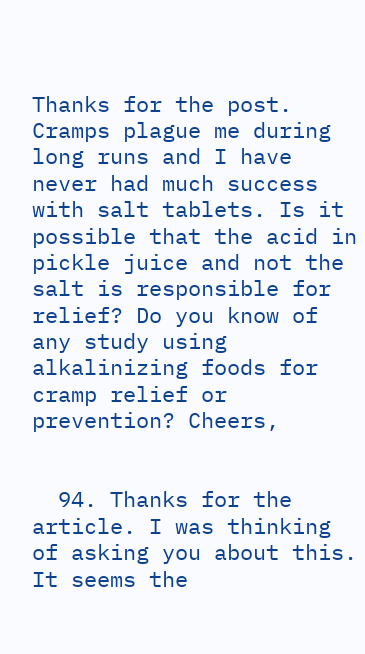Thanks for the post. Cramps plague me during long runs and I have never had much success with salt tablets. Is it possible that the acid in pickle juice and not the salt is responsible for relief? Do you know of any study using alkalinizing foods for cramp relief or prevention? Cheers,


  94. Thanks for the article. I was thinking of asking you about this. It seems the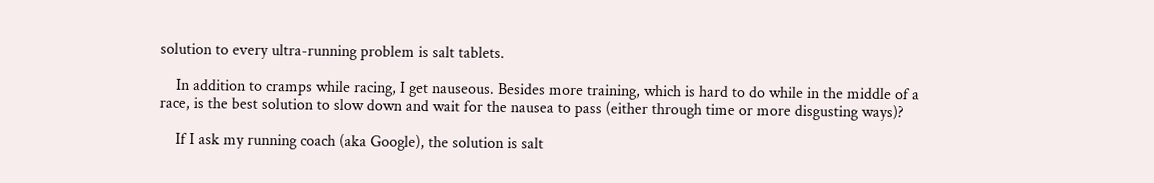solution to every ultra-running problem is salt tablets.

    In addition to cramps while racing, I get nauseous. Besides more training, which is hard to do while in the middle of a race, is the best solution to slow down and wait for the nausea to pass (either through time or more disgusting ways)?

    If I ask my running coach (aka Google), the solution is salt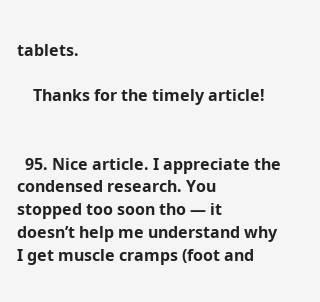tablets.

    Thanks for the timely article!


  95. Nice article. I appreciate the condensed research. You stopped too soon tho — it doesn’t help me understand why I get muscle cramps (foot and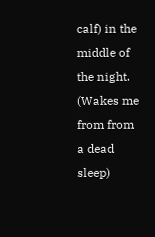calf) in the middle of the night. (Wakes me from from a dead sleep)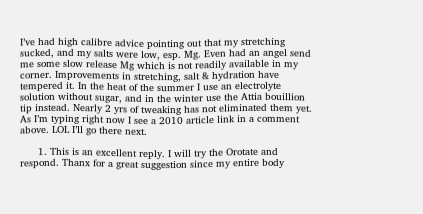I’ve had high calibre advice pointing out that my stretching sucked, and my salts were low, esp. Mg. Even had an angel send me some slow release Mg which is not readily available in my corner. Improvements in stretching, salt & hydration have tempered it. In the heat of the summer I use an electrolyte solution without sugar, and in the winter use the Attia bouillion tip instead. Nearly 2 yrs of tweaking has not eliminated them yet. As I’m typing right now I see a 2010 article link in a comment above. LOL I’ll go there next.

      1. This is an excellent reply. I will try the Orotate and respond. Thanx for a great suggestion since my entire body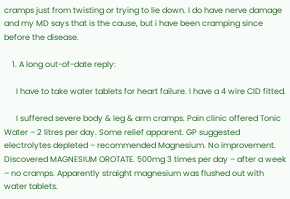cramps just from twisting or trying to lie down. I do have nerve damage and my MD says that is the cause, but i have been cramping since before the disease.

    1. A long out-of-date reply:

      I have to take water tablets for heart failure. I have a 4 wire CID fitted.

      I suffered severe body & leg & arm cramps. Pain clinic offered Tonic Water – 2 litres per day. Some relief apparent. GP suggested electrolytes depleted – recommended Magnesium. No improvement. Discovered MAGNESIUM OROTATE. 500mg 3 times per day – after a week – no cramps. Apparently straight magnesium was flushed out with water tablets.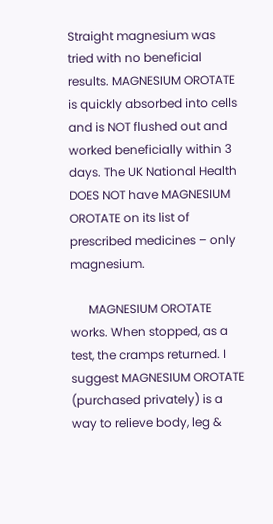Straight magnesium was tried with no beneficial results. MAGNESIUM OROTATE is quickly absorbed into cells and is NOT flushed out and worked beneficially within 3 days. The UK National Health DOES NOT have MAGNESIUM OROTATE on its list of prescribed medicines – only magnesium.

      MAGNESIUM OROTATE works. When stopped, as a test, the cramps returned. I suggest MAGNESIUM OROTATE (purchased privately) is a way to relieve body, leg &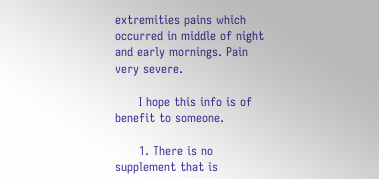extremities pains which occurred in middle of night and early mornings. Pain very severe.

      I hope this info is of benefit to someone.

      1. There is no supplement that is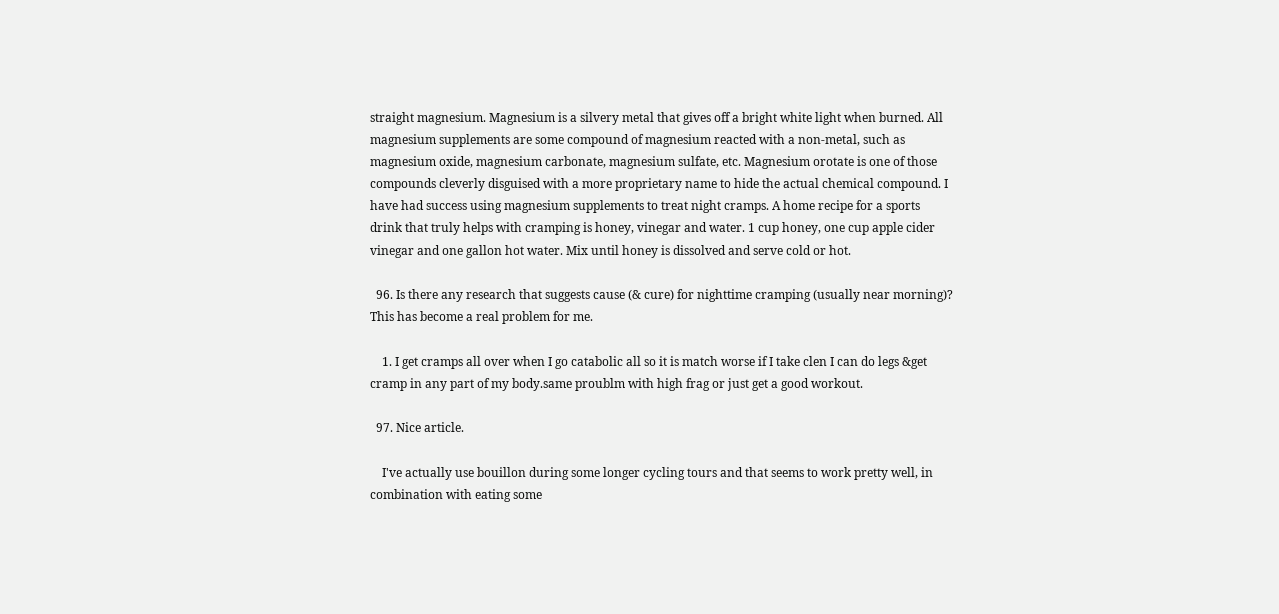straight magnesium. Magnesium is a silvery metal that gives off a bright white light when burned. All magnesium supplements are some compound of magnesium reacted with a non-metal, such as magnesium oxide, magnesium carbonate, magnesium sulfate, etc. Magnesium orotate is one of those compounds cleverly disguised with a more proprietary name to hide the actual chemical compound. I have had success using magnesium supplements to treat night cramps. A home recipe for a sports drink that truly helps with cramping is honey, vinegar and water. 1 cup honey, one cup apple cider vinegar and one gallon hot water. Mix until honey is dissolved and serve cold or hot.

  96. Is there any research that suggests cause (& cure) for nighttime cramping (usually near morning)? This has become a real problem for me.

    1. I get cramps all over when I go catabolic all so it is match worse if I take clen I can do legs &get cramp in any part of my body.same proublm with high frag or just get a good workout.

  97. Nice article.

    I've actually use bouillon during some longer cycling tours and that seems to work pretty well, in combination with eating some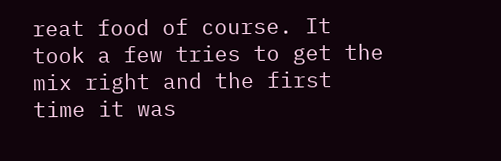reat food of course. It took a few tries to get the mix right and the first time it was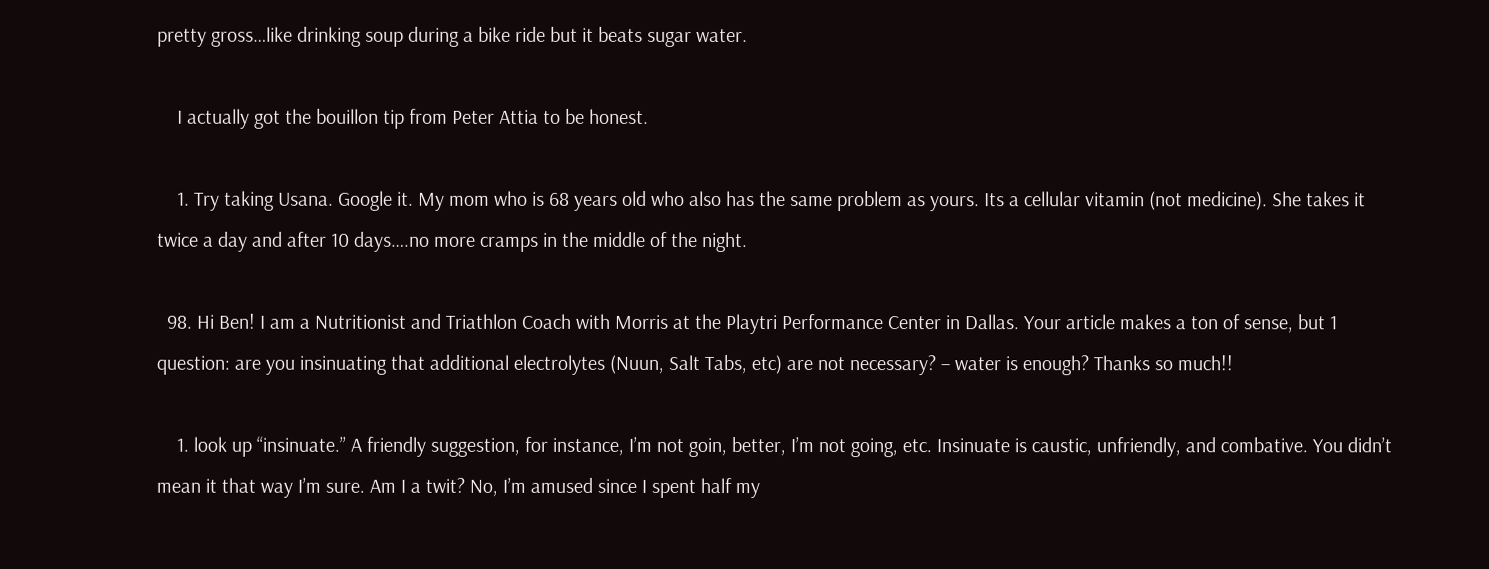pretty gross…like drinking soup during a bike ride but it beats sugar water.

    I actually got the bouillon tip from Peter Attia to be honest.

    1. Try taking Usana. Google it. My mom who is 68 years old who also has the same problem as yours. Its a cellular vitamin (not medicine). She takes it twice a day and after 10 days….no more cramps in the middle of the night.

  98. Hi Ben! I am a Nutritionist and Triathlon Coach with Morris at the Playtri Performance Center in Dallas. Your article makes a ton of sense, but 1 question: are you insinuating that additional electrolytes (Nuun, Salt Tabs, etc) are not necessary? – water is enough? Thanks so much!!

    1. look up “insinuate.” A friendly suggestion, for instance, I’m not goin, better, I’m not going, etc. Insinuate is caustic, unfriendly, and combative. You didn’t mean it that way I’m sure. Am I a twit? No, I’m amused since I spent half my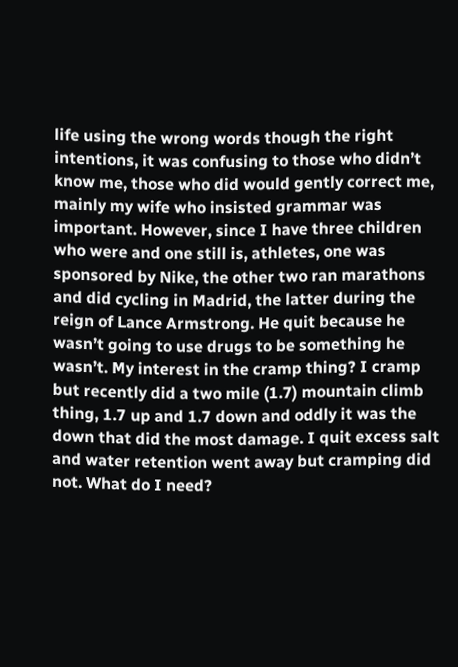life using the wrong words though the right intentions, it was confusing to those who didn’t know me, those who did would gently correct me, mainly my wife who insisted grammar was important. However, since I have three children who were and one still is, athletes, one was sponsored by Nike, the other two ran marathons and did cycling in Madrid, the latter during the reign of Lance Armstrong. He quit because he wasn’t going to use drugs to be something he wasn’t. My interest in the cramp thing? I cramp but recently did a two mile (1.7) mountain climb thing, 1.7 up and 1.7 down and oddly it was the down that did the most damage. I quit excess salt and water retention went away but cramping did not. What do I need?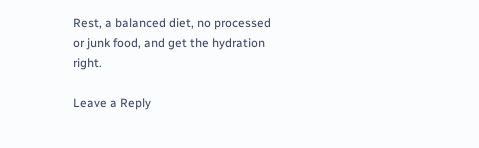Rest, a balanced diet, no processed or junk food, and get the hydration right.

Leave a Reply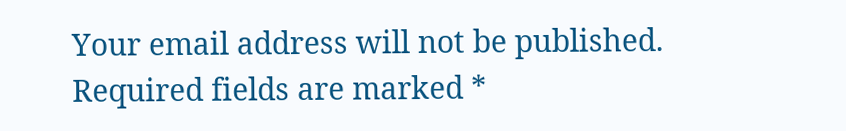Your email address will not be published. Required fields are marked *